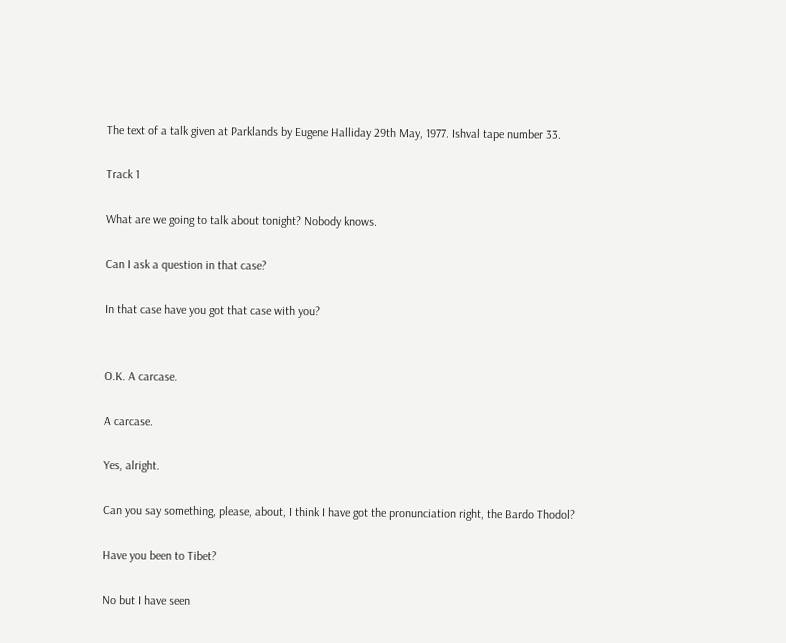The text of a talk given at Parklands by Eugene Halliday 29th May, 1977. Ishval tape number 33.

Track 1

What are we going to talk about tonight? Nobody knows.

Can I ask a question in that case?

In that case have you got that case with you?


O.K. A carcase.

A carcase.

Yes, alright.

Can you say something, please, about, I think I have got the pronunciation right, the Bardo Thodol?

Have you been to Tibet?

No but I have seen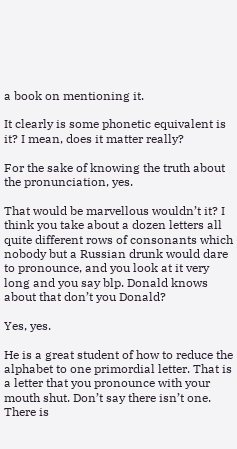a book on mentioning it.

It clearly is some phonetic equivalent is it? I mean, does it matter really?

For the sake of knowing the truth about the pronunciation, yes.

That would be marvellous wouldn’t it? I think you take about a dozen letters all quite different rows of consonants which nobody but a Russian drunk would dare to pronounce, and you look at it very long and you say blp. Donald knows about that don’t you Donald?

Yes, yes.

He is a great student of how to reduce the alphabet to one primordial letter. That is a letter that you pronounce with your mouth shut. Don’t say there isn’t one. There is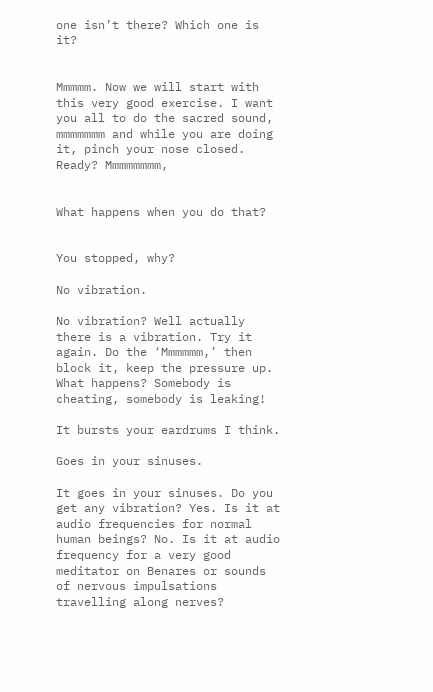one isn’t there? Which one is it?


Mmmmm. Now we will start with this very good exercise. I want you all to do the sacred sound, mmmmmmm and while you are doing it, pinch your nose closed. Ready? Mmmmmmmm,


What happens when you do that?


You stopped, why?

No vibration.

No vibration? Well actually there is a vibration. Try it again. Do the ‘Mmmmmm,’ then block it, keep the pressure up. What happens? Somebody is cheating, somebody is leaking!

It bursts your eardrums I think.

Goes in your sinuses.

It goes in your sinuses. Do you get any vibration? Yes. Is it at audio frequencies for normal human beings? No. Is it at audio frequency for a very good meditator on Benares or sounds of nervous impulsations travelling along nerves?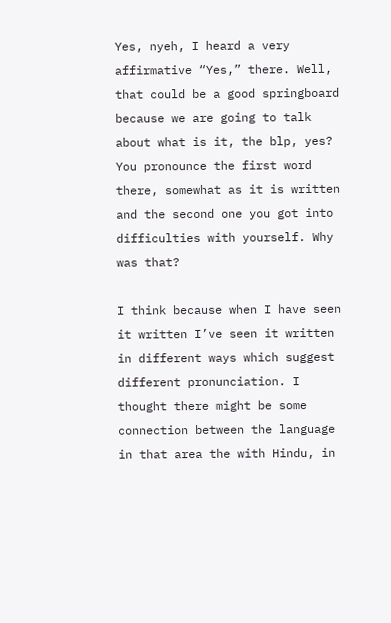Yes, nyeh, I heard a very affirmative “Yes,” there. Well, that could be a good springboard because we are going to talk about what is it, the blp, yes? You pronounce the first word there, somewhat as it is written and the second one you got into difficulties with yourself. Why was that?

I think because when I have seen it written I’ve seen it written in different ways which suggest different pronunciation. I thought there might be some connection between the language in that area the with Hindu, in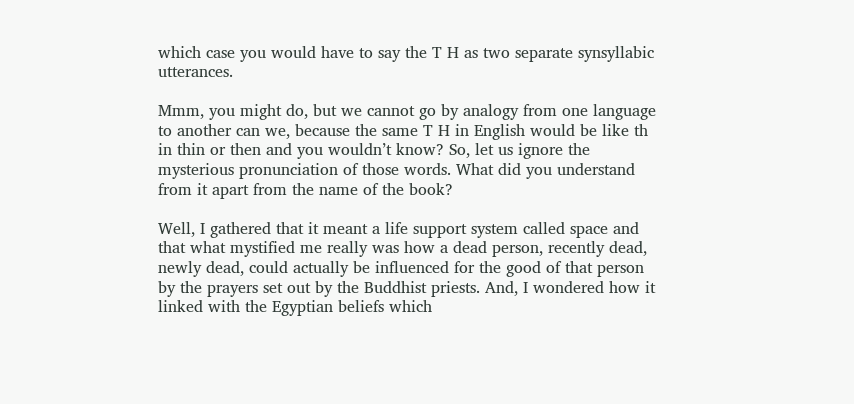which case you would have to say the T H as two separate synsyllabic utterances.

Mmm, you might do, but we cannot go by analogy from one language to another can we, because the same T H in English would be like th in thin or then and you wouldn’t know? So, let us ignore the mysterious pronunciation of those words. What did you understand from it apart from the name of the book?

Well, I gathered that it meant a life support system called space and that what mystified me really was how a dead person, recently dead, newly dead, could actually be influenced for the good of that person by the prayers set out by the Buddhist priests. And, I wondered how it linked with the Egyptian beliefs which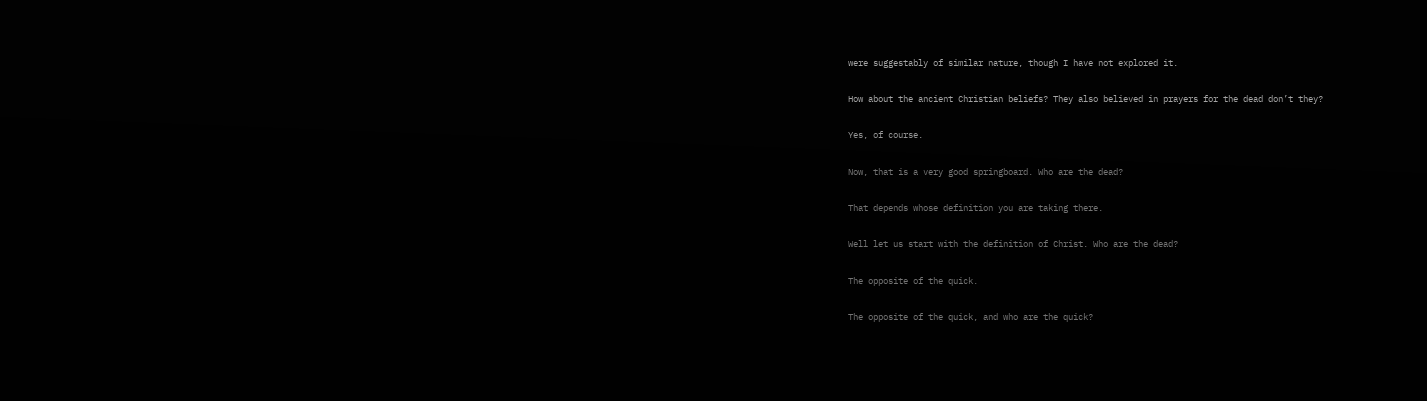were suggestably of similar nature, though I have not explored it.

How about the ancient Christian beliefs? They also believed in prayers for the dead don’t they?

Yes, of course.

Now, that is a very good springboard. Who are the dead?

That depends whose definition you are taking there.

Well let us start with the definition of Christ. Who are the dead?

The opposite of the quick.

The opposite of the quick, and who are the quick?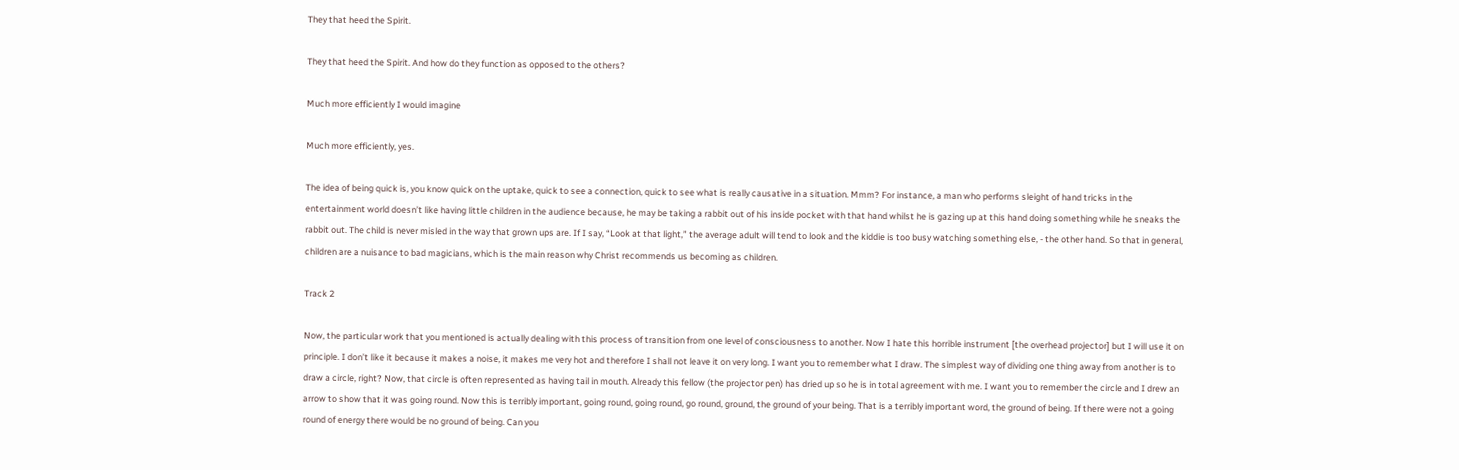They that heed the Spirit.

They that heed the Spirit. And how do they function as opposed to the others?

Much more efficiently I would imagine

Much more efficiently, yes.

The idea of being quick is, you know quick on the uptake, quick to see a connection, quick to see what is really causative in a situation. Mmm? For instance, a man who performs sleight of hand tricks in the entertainment world doesn’t like having little children in the audience because, he may be taking a rabbit out of his inside pocket with that hand whilst he is gazing up at this hand doing something while he sneaks the rabbit out. The child is never misled in the way that grown ups are. If I say, “Look at that light,” the average adult will tend to look and the kiddie is too busy watching something else, - the other hand. So that in general, children are a nuisance to bad magicians, which is the main reason why Christ recommends us becoming as children.

Track 2

Now, the particular work that you mentioned is actually dealing with this process of transition from one level of consciousness to another. Now I hate this horrible instrument [the overhead projector] but I will use it on principle. I don’t like it because it makes a noise, it makes me very hot and therefore I shall not leave it on very long. I want you to remember what I draw. The simplest way of dividing one thing away from another is to draw a circle, right? Now, that circle is often represented as having tail in mouth. Already this fellow (the projector pen) has dried up so he is in total agreement with me. I want you to remember the circle and I drew an arrow to show that it was going round. Now this is terribly important, going round, going round, go round, ground, the ground of your being. That is a terribly important word, the ground of being. If there were not a going round of energy there would be no ground of being. Can you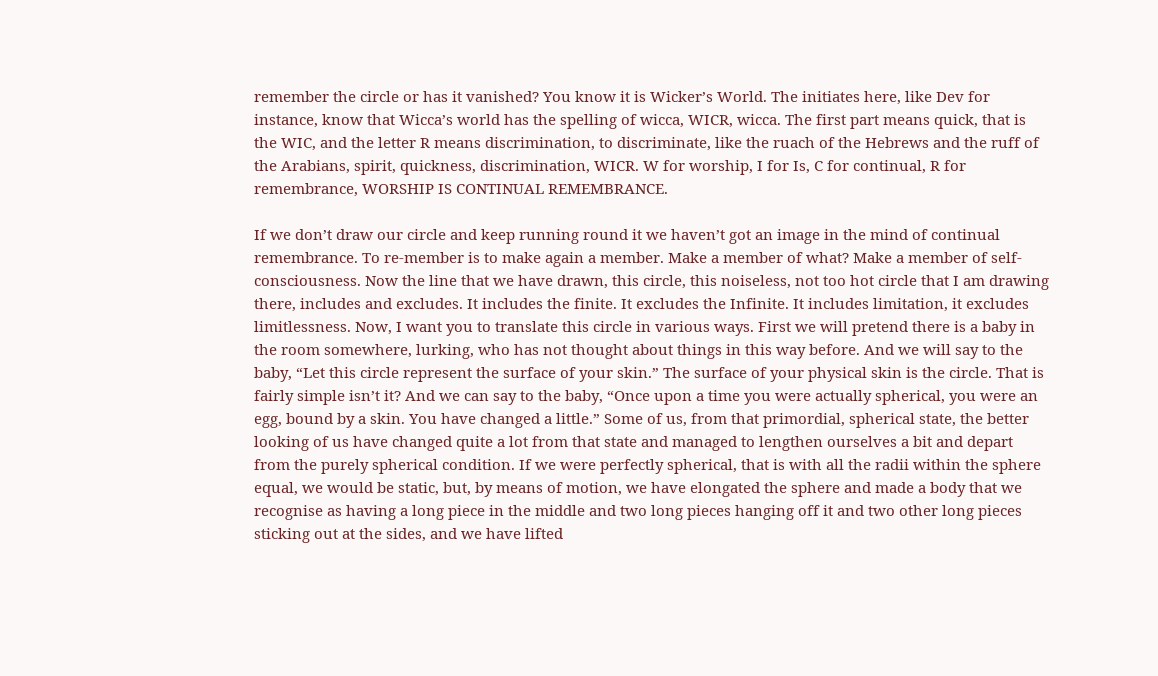remember the circle or has it vanished? You know it is Wicker’s World. The initiates here, like Dev for instance, know that Wicca’s world has the spelling of wicca, WICR, wicca. The first part means quick, that is the WIC, and the letter R means discrimination, to discriminate, like the ruach of the Hebrews and the ruff of the Arabians, spirit, quickness, discrimination, WICR. W for worship, I for Is, C for continual, R for remembrance, WORSHIP IS CONTINUAL REMEMBRANCE.

If we don’t draw our circle and keep running round it we haven’t got an image in the mind of continual remembrance. To re-member is to make again a member. Make a member of what? Make a member of self-consciousness. Now the line that we have drawn, this circle, this noiseless, not too hot circle that I am drawing there, includes and excludes. It includes the finite. It excludes the Infinite. It includes limitation, it excludes limitlessness. Now, I want you to translate this circle in various ways. First we will pretend there is a baby in the room somewhere, lurking, who has not thought about things in this way before. And we will say to the baby, “Let this circle represent the surface of your skin.” The surface of your physical skin is the circle. That is fairly simple isn’t it? And we can say to the baby, “Once upon a time you were actually spherical, you were an egg, bound by a skin. You have changed a little.” Some of us, from that primordial, spherical state, the better looking of us have changed quite a lot from that state and managed to lengthen ourselves a bit and depart from the purely spherical condition. If we were perfectly spherical, that is with all the radii within the sphere equal, we would be static, but, by means of motion, we have elongated the sphere and made a body that we recognise as having a long piece in the middle and two long pieces hanging off it and two other long pieces sticking out at the sides, and we have lifted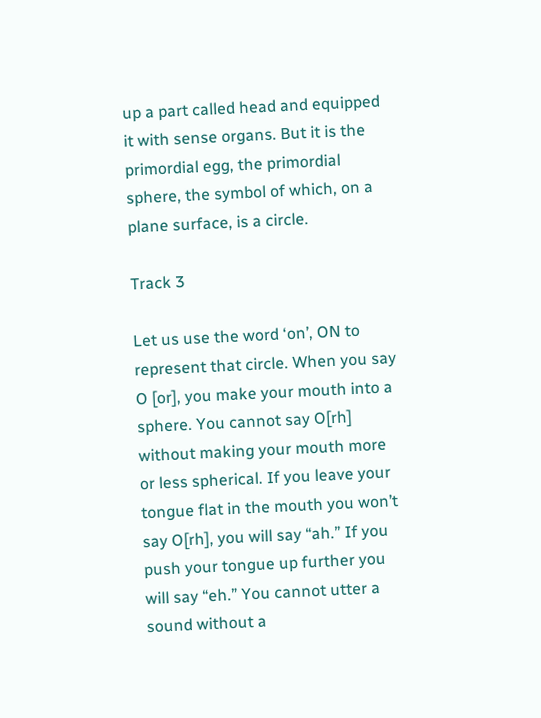up a part called head and equipped it with sense organs. But it is the primordial egg, the primordial sphere, the symbol of which, on a plane surface, is a circle.

Track 3

Let us use the word ‘on’, ON to represent that circle. When you say O [or], you make your mouth into a sphere. You cannot say O[rh] without making your mouth more or less spherical. If you leave your tongue flat in the mouth you won’t say O[rh], you will say “ah.” If you push your tongue up further you will say “eh.” You cannot utter a sound without a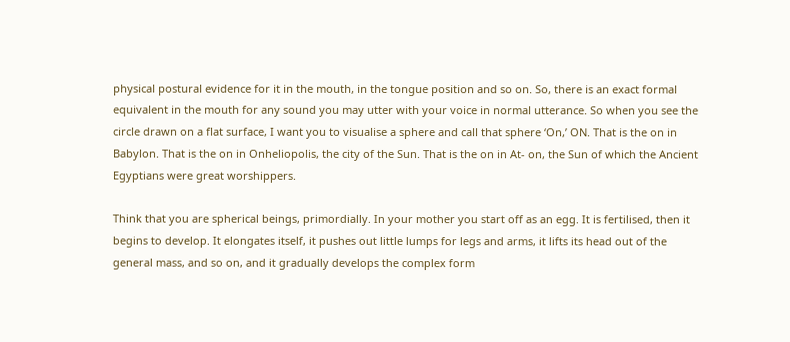physical postural evidence for it in the mouth, in the tongue position and so on. So, there is an exact formal equivalent in the mouth for any sound you may utter with your voice in normal utterance. So when you see the circle drawn on a flat surface, I want you to visualise a sphere and call that sphere ‘On,’ ON. That is the on in Babylon. That is the on in Onheliopolis, the city of the Sun. That is the on in At- on, the Sun of which the Ancient Egyptians were great worshippers.

Think that you are spherical beings, primordially. In your mother you start off as an egg. It is fertilised, then it begins to develop. It elongates itself, it pushes out little lumps for legs and arms, it lifts its head out of the general mass, and so on, and it gradually develops the complex form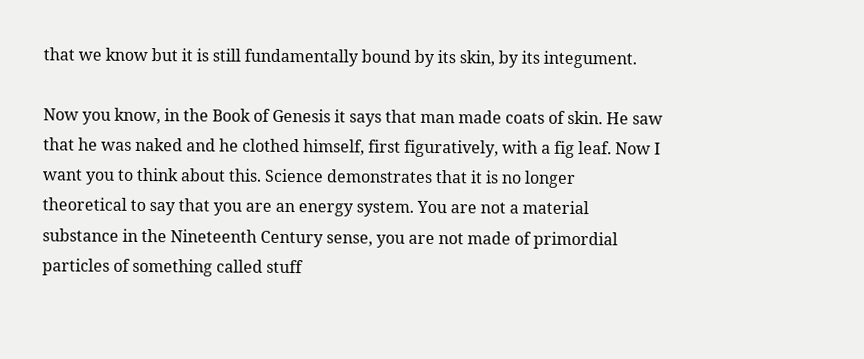that we know but it is still fundamentally bound by its skin, by its integument.

Now you know, in the Book of Genesis it says that man made coats of skin. He saw that he was naked and he clothed himself, first figuratively, with a fig leaf. Now I want you to think about this. Science demonstrates that it is no longer theoretical to say that you are an energy system. You are not a material substance in the Nineteenth Century sense, you are not made of primordial particles of something called stuff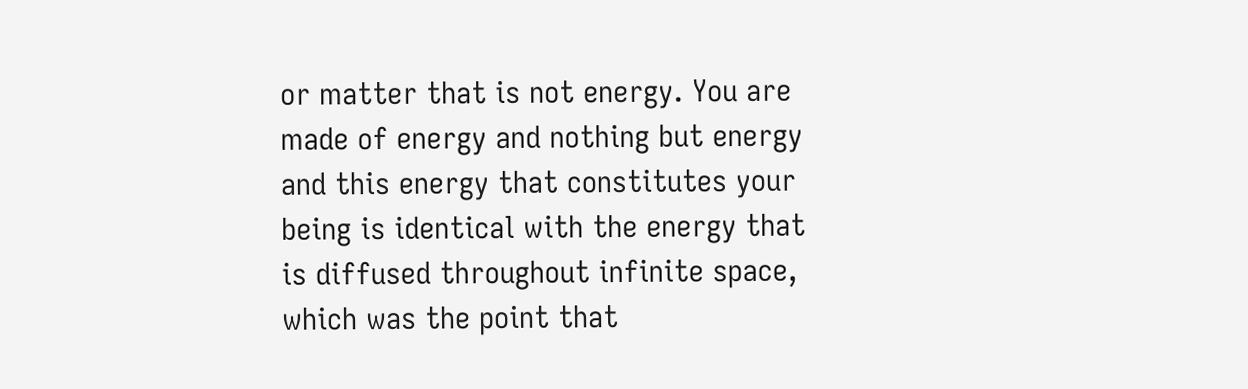or matter that is not energy. You are made of energy and nothing but energy and this energy that constitutes your being is identical with the energy that is diffused throughout infinite space, which was the point that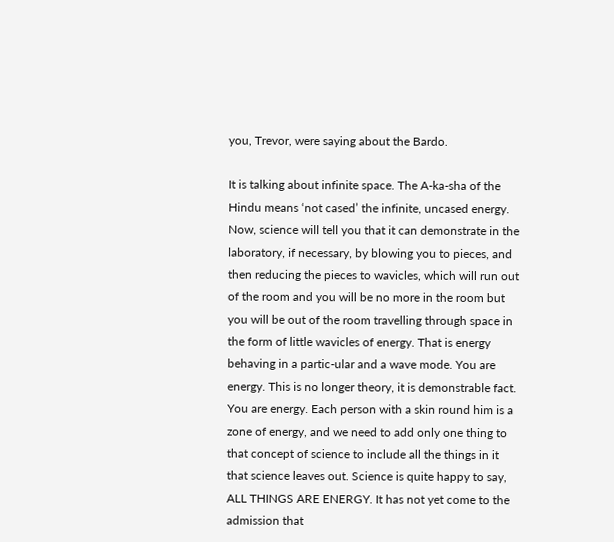you, Trevor, were saying about the Bardo.

It is talking about infinite space. The A-ka-sha of the Hindu means ‘not cased’ the infinite, uncased energy. Now, science will tell you that it can demonstrate in the laboratory, if necessary, by blowing you to pieces, and then reducing the pieces to wavicles, which will run out of the room and you will be no more in the room but you will be out of the room travelling through space in the form of little wavicles of energy. That is energy behaving in a partic-ular and a wave mode. You are energy. This is no longer theory, it is demonstrable fact. You are energy. Each person with a skin round him is a zone of energy, and we need to add only one thing to that concept of science to include all the things in it that science leaves out. Science is quite happy to say, ALL THINGS ARE ENERGY. It has not yet come to the admission that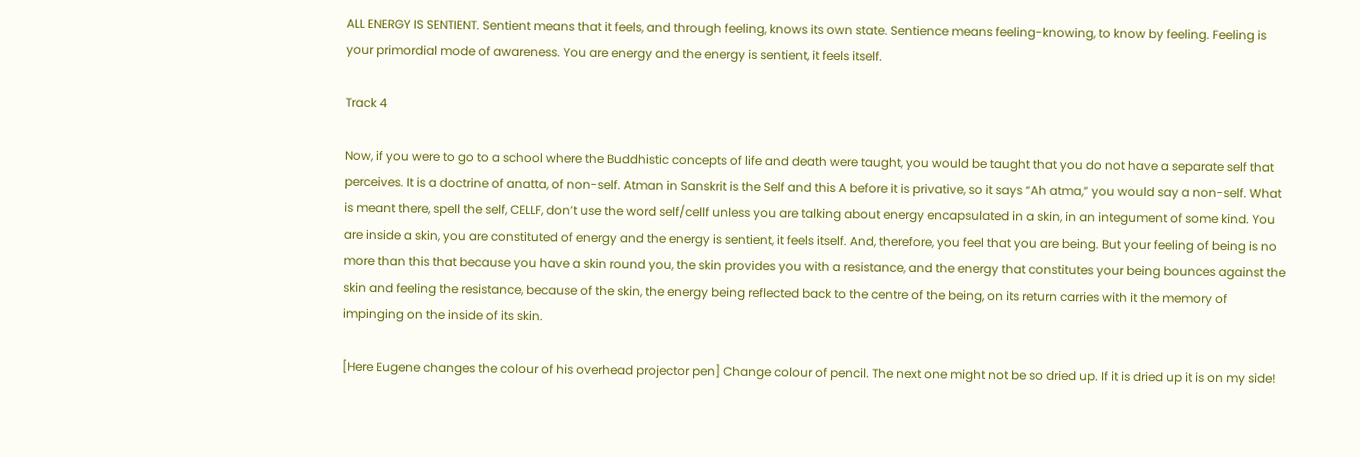ALL ENERGY IS SENTIENT. Sentient means that it feels, and through feeling, knows its own state. Sentience means feeling-knowing, to know by feeling. Feeling is your primordial mode of awareness. You are energy and the energy is sentient, it feels itself.

Track 4

Now, if you were to go to a school where the Buddhistic concepts of life and death were taught, you would be taught that you do not have a separate self that perceives. It is a doctrine of anatta, of non-self. Atman in Sanskrit is the Self and this A before it is privative, so it says “Ah atma,” you would say a non-self. What is meant there, spell the self, CELLF, don’t use the word self/cellf unless you are talking about energy encapsulated in a skin, in an integument of some kind. You are inside a skin, you are constituted of energy and the energy is sentient, it feels itself. And, therefore, you feel that you are being. But your feeling of being is no more than this that because you have a skin round you, the skin provides you with a resistance, and the energy that constitutes your being bounces against the skin and feeling the resistance, because of the skin, the energy being reflected back to the centre of the being, on its return carries with it the memory of impinging on the inside of its skin.

[Here Eugene changes the colour of his overhead projector pen] Change colour of pencil. The next one might not be so dried up. If it is dried up it is on my side!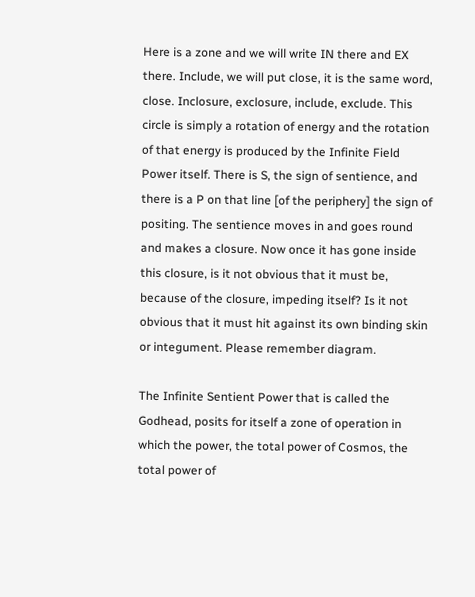Here is a zone and we will write IN there and EX there. Include, we will put close, it is the same word, close. Inclosure, exclosure, include, exclude. This circle is simply a rotation of energy and the rotation of that energy is produced by the Infinite Field Power itself. There is S, the sign of sentience, and there is a P on that line [of the periphery] the sign of positing. The sentience moves in and goes round and makes a closure. Now once it has gone inside this closure, is it not obvious that it must be, because of the closure, impeding itself? Is it not obvious that it must hit against its own binding skin or integument. Please remember diagram.

The Infinite Sentient Power that is called the Godhead, posits for itself a zone of operation in which the power, the total power of Cosmos, the total power of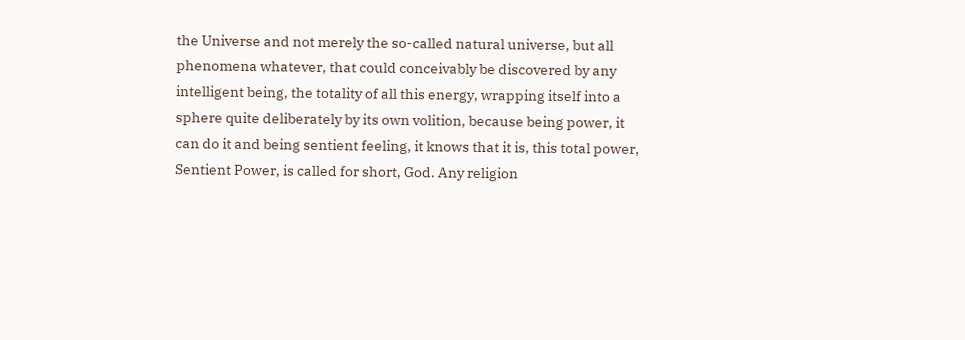the Universe and not merely the so-called natural universe, but all phenomena whatever, that could conceivably be discovered by any intelligent being, the totality of all this energy, wrapping itself into a sphere quite deliberately by its own volition, because being power, it can do it and being sentient feeling, it knows that it is, this total power, Sentient Power, is called for short, God. Any religion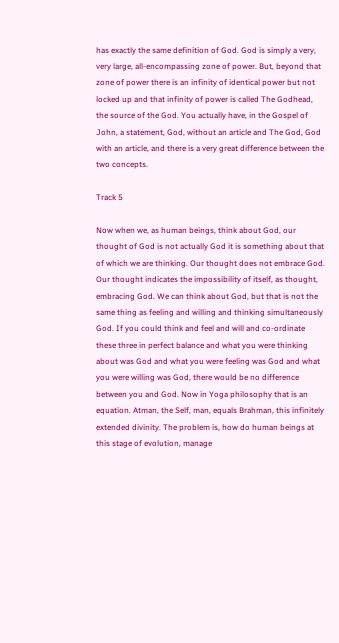has exactly the same definition of God. God is simply a very, very large, all-encompassing zone of power. But, beyond that zone of power there is an infinity of identical power but not locked up and that infinity of power is called The Godhead, the source of the God. You actually have, in the Gospel of John, a statement, God, without an article and The God, God with an article, and there is a very great difference between the two concepts.

Track 5

Now when we, as human beings, think about God, our thought of God is not actually God it is something about that of which we are thinking. Our thought does not embrace God. Our thought indicates the impossibility of itself, as thought, embracing God. We can think about God, but that is not the same thing as feeling and willing and thinking simultaneously God. If you could think and feel and will and co-ordinate these three in perfect balance and what you were thinking about was God and what you were feeling was God and what you were willing was God, there would be no difference between you and God. Now in Yoga philosophy that is an equation. Atman, the Self, man, equals Brahman, this infinitely extended divinity. The problem is, how do human beings at this stage of evolution, manage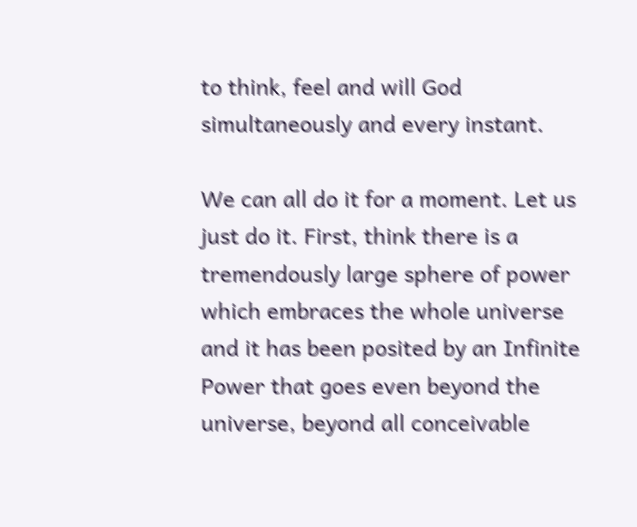to think, feel and will God simultaneously and every instant.

We can all do it for a moment. Let us just do it. First, think there is a tremendously large sphere of power which embraces the whole universe and it has been posited by an Infinite Power that goes even beyond the universe, beyond all conceivable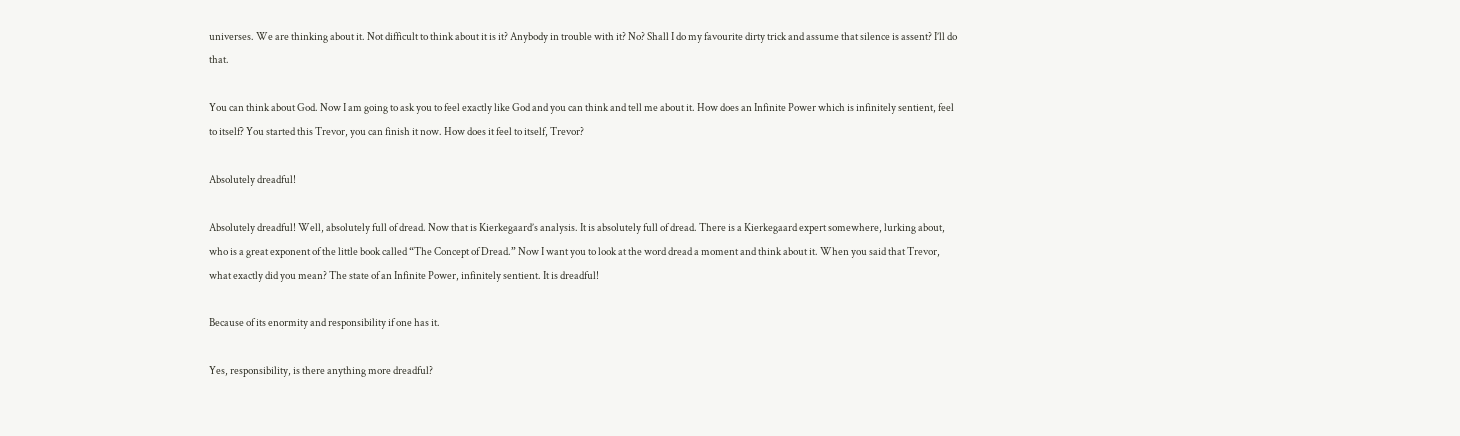universes. We are thinking about it. Not difficult to think about it is it? Anybody in trouble with it? No? Shall I do my favourite dirty trick and assume that silence is assent? I’ll do that.

You can think about God. Now I am going to ask you to feel exactly like God and you can think and tell me about it. How does an Infinite Power which is infinitely sentient, feel to itself? You started this Trevor, you can finish it now. How does it feel to itself, Trevor?

Absolutely dreadful!

Absolutely dreadful! Well, absolutely full of dread. Now that is Kierkegaard’s analysis. It is absolutely full of dread. There is a Kierkegaard expert somewhere, lurking about, who is a great exponent of the little book called “The Concept of Dread.” Now I want you to look at the word dread a moment and think about it. When you said that Trevor, what exactly did you mean? The state of an Infinite Power, infinitely sentient. It is dreadful!

Because of its enormity and responsibility if one has it.

Yes, responsibility, is there anything more dreadful?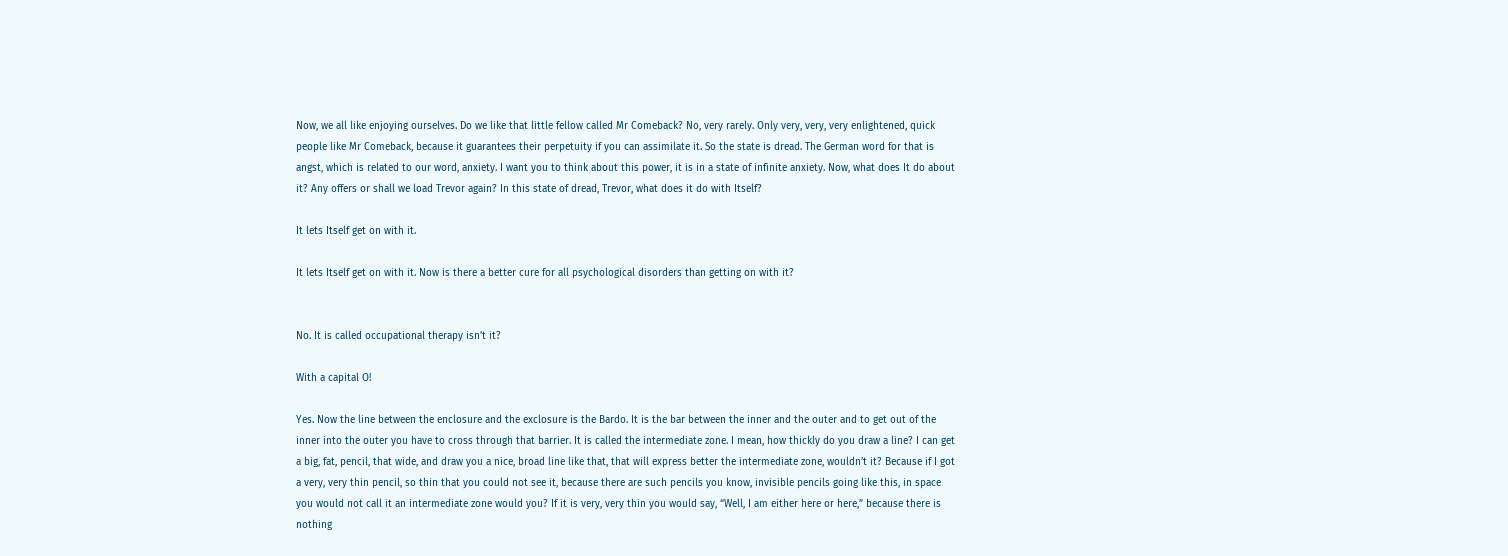Now, we all like enjoying ourselves. Do we like that little fellow called Mr Comeback? No, very rarely. Only very, very, very enlightened, quick people like Mr Comeback, because it guarantees their perpetuity if you can assimilate it. So the state is dread. The German word for that is angst, which is related to our word, anxiety. I want you to think about this power, it is in a state of infinite anxiety. Now, what does It do about it? Any offers or shall we load Trevor again? In this state of dread, Trevor, what does it do with Itself?

It lets Itself get on with it.

It lets Itself get on with it. Now is there a better cure for all psychological disorders than getting on with it?


No. It is called occupational therapy isn’t it?

With a capital O!

Yes. Now the line between the enclosure and the exclosure is the Bardo. It is the bar between the inner and the outer and to get out of the inner into the outer you have to cross through that barrier. It is called the intermediate zone. I mean, how thickly do you draw a line? I can get a big, fat, pencil, that wide, and draw you a nice, broad line like that, that will express better the intermediate zone, wouldn’t it? Because if I got a very, very thin pencil, so thin that you could not see it, because there are such pencils you know, invisible pencils going like this, in space you would not call it an intermediate zone would you? If it is very, very thin you would say, “Well, I am either here or here,” because there is nothing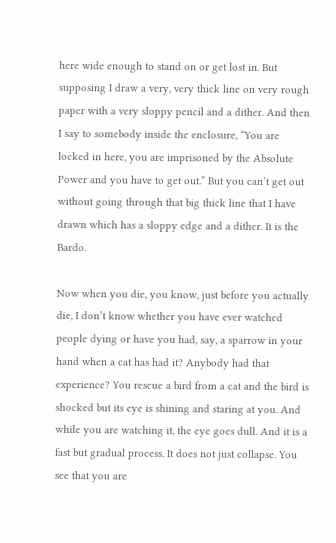here wide enough to stand on or get lost in. But supposing I draw a very, very thick line on very rough paper with a very sloppy pencil and a dither. And then I say to somebody inside the enclosure, “You are locked in here, you are imprisoned by the Absolute Power and you have to get out.” But you can’t get out without going through that big thick line that I have drawn which has a sloppy edge and a dither. It is the Bardo.

Now when you die, you know, just before you actually die, I don’t know whether you have ever watched people dying or have you had, say, a sparrow in your hand when a cat has had it? Anybody had that experience? You rescue a bird from a cat and the bird is shocked but its eye is shining and staring at you. And while you are watching it, the eye goes dull. And it is a fast but gradual process. It does not just collapse. You see that you are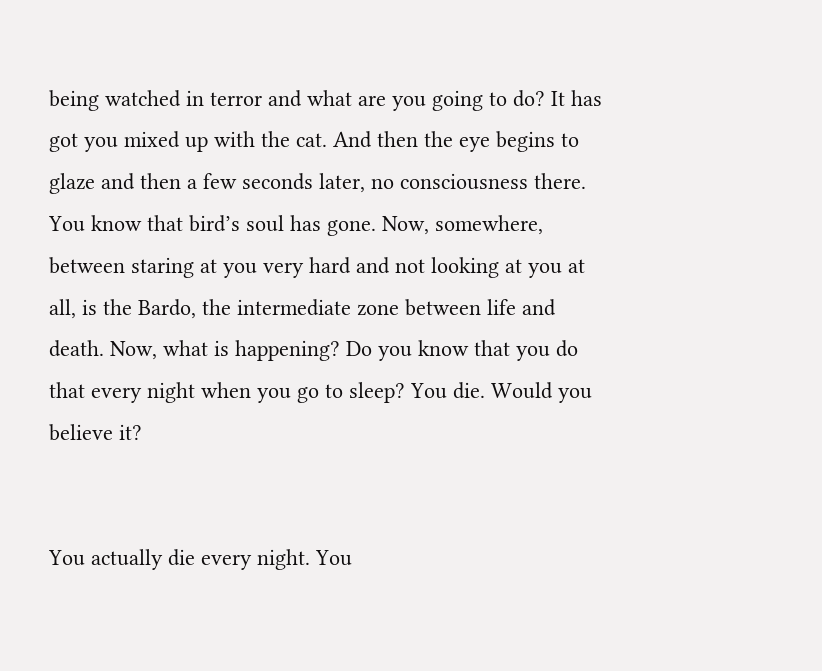being watched in terror and what are you going to do? It has got you mixed up with the cat. And then the eye begins to glaze and then a few seconds later, no consciousness there. You know that bird’s soul has gone. Now, somewhere, between staring at you very hard and not looking at you at all, is the Bardo, the intermediate zone between life and death. Now, what is happening? Do you know that you do that every night when you go to sleep? You die. Would you believe it?


You actually die every night. You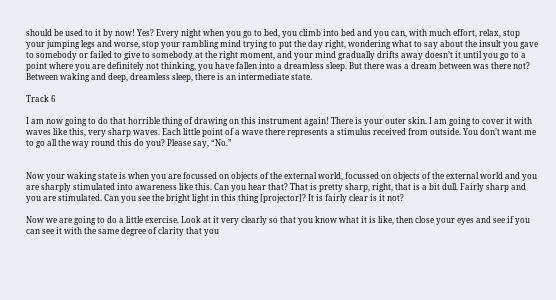should be used to it by now! Yes? Every night when you go to bed, you climb into bed and you can, with much effort, relax, stop your jumping legs and worse, stop your rambling mind trying to put the day right, wondering what to say about the insult you gave to somebody or failed to give to somebody at the right moment, and your mind gradually drifts away doesn’t it until you go to a point where you are definitely not thinking, you have fallen into a dreamless sleep. But there was a dream between was there not? Between waking and deep, dreamless sleep, there is an intermediate state.

Track 6

I am now going to do that horrible thing of drawing on this instrument again! There is your outer skin. I am going to cover it with waves like this, very sharp waves. Each little point of a wave there represents a stimulus received from outside. You don’t want me to go all the way round this do you? Please say, “No.”


Now your waking state is when you are focussed on objects of the external world, focussed on objects of the external world and you are sharply stimulated into awareness like this. Can you hear that? That is pretty sharp, right, that is a bit dull. Fairly sharp and you are stimulated. Can you see the bright light in this thing [projector]? It is fairly clear is it not?

Now we are going to do a little exercise. Look at it very clearly so that you know what it is like, then close your eyes and see if you can see it with the same degree of clarity that you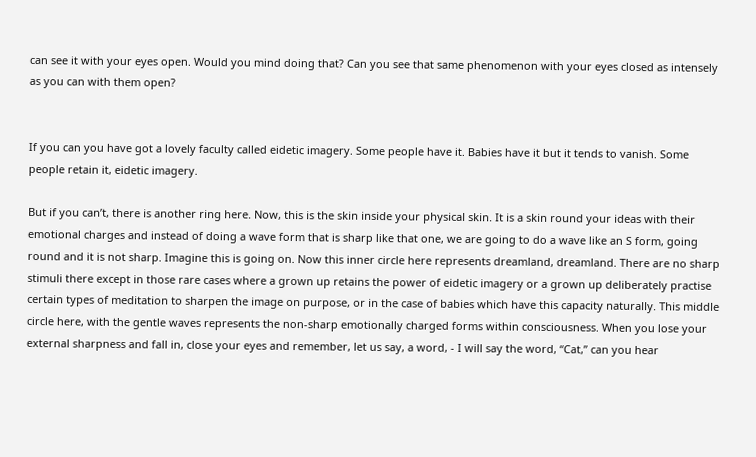can see it with your eyes open. Would you mind doing that? Can you see that same phenomenon with your eyes closed as intensely as you can with them open?


If you can you have got a lovely faculty called eidetic imagery. Some people have it. Babies have it but it tends to vanish. Some people retain it, eidetic imagery.

But if you can’t, there is another ring here. Now, this is the skin inside your physical skin. It is a skin round your ideas with their emotional charges and instead of doing a wave form that is sharp like that one, we are going to do a wave like an S form, going round and it is not sharp. Imagine this is going on. Now this inner circle here represents dreamland, dreamland. There are no sharp stimuli there except in those rare cases where a grown up retains the power of eidetic imagery or a grown up deliberately practise certain types of meditation to sharpen the image on purpose, or in the case of babies which have this capacity naturally. This middle circle here, with the gentle waves represents the non-sharp emotionally charged forms within consciousness. When you lose your external sharpness and fall in, close your eyes and remember, let us say, a word, - I will say the word, “Cat,” can you hear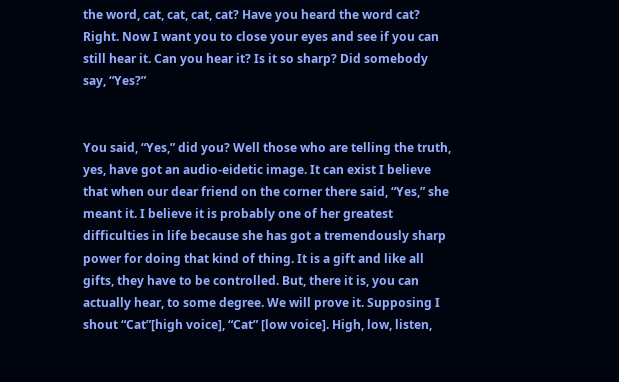the word, cat, cat, cat, cat? Have you heard the word cat? Right. Now I want you to close your eyes and see if you can still hear it. Can you hear it? Is it so sharp? Did somebody say, “Yes?”


You said, “Yes,” did you? Well those who are telling the truth, yes, have got an audio-eidetic image. It can exist I believe that when our dear friend on the corner there said, “Yes,” she meant it. I believe it is probably one of her greatest difficulties in life because she has got a tremendously sharp power for doing that kind of thing. It is a gift and like all gifts, they have to be controlled. But, there it is, you can actually hear, to some degree. We will prove it. Supposing I shout “Cat”[high voice], “Cat” [low voice]. High, low, listen,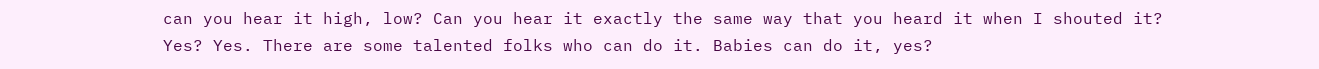can you hear it high, low? Can you hear it exactly the same way that you heard it when I shouted it? Yes? Yes. There are some talented folks who can do it. Babies can do it, yes?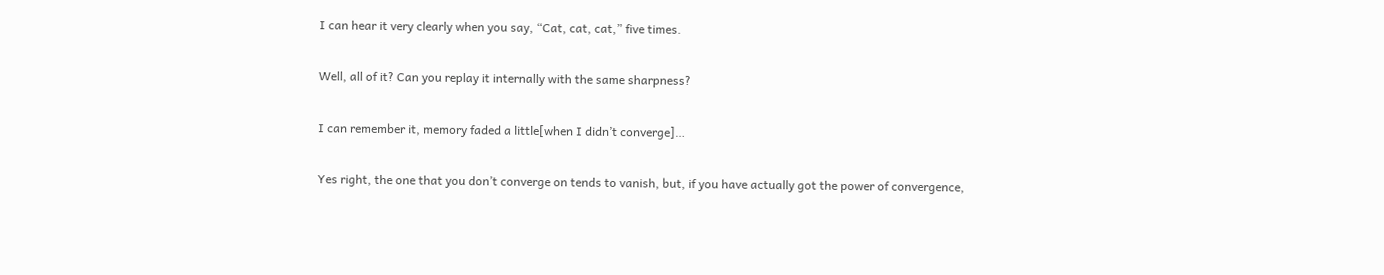I can hear it very clearly when you say, “Cat, cat, cat,” five times.

Well, all of it? Can you replay it internally with the same sharpness?

I can remember it, memory faded a little[when I didn’t converge]…

Yes right, the one that you don’t converge on tends to vanish, but, if you have actually got the power of convergence,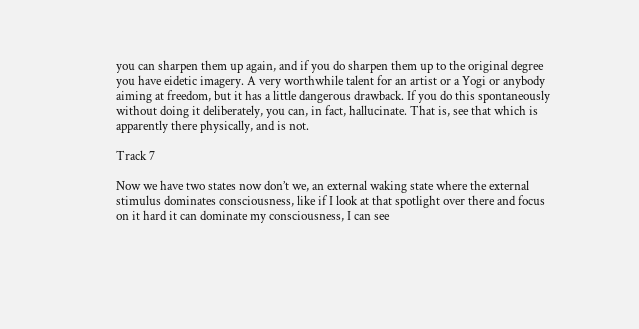you can sharpen them up again, and if you do sharpen them up to the original degree you have eidetic imagery. A very worthwhile talent for an artist or a Yogi or anybody aiming at freedom, but it has a little dangerous drawback. If you do this spontaneously without doing it deliberately, you can, in fact, hallucinate. That is, see that which is apparently there physically, and is not.

Track 7

Now we have two states now don’t we, an external waking state where the external stimulus dominates consciousness, like if I look at that spotlight over there and focus on it hard it can dominate my consciousness, I can see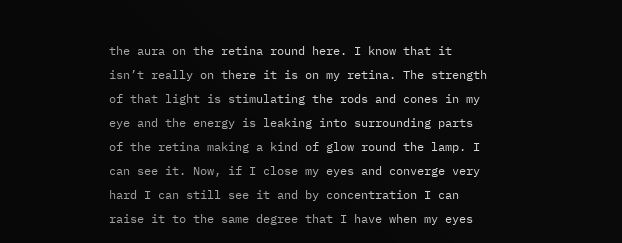the aura on the retina round here. I know that it isn’t really on there it is on my retina. The strength of that light is stimulating the rods and cones in my eye and the energy is leaking into surrounding parts of the retina making a kind of glow round the lamp. I can see it. Now, if I close my eyes and converge very hard I can still see it and by concentration I can raise it to the same degree that I have when my eyes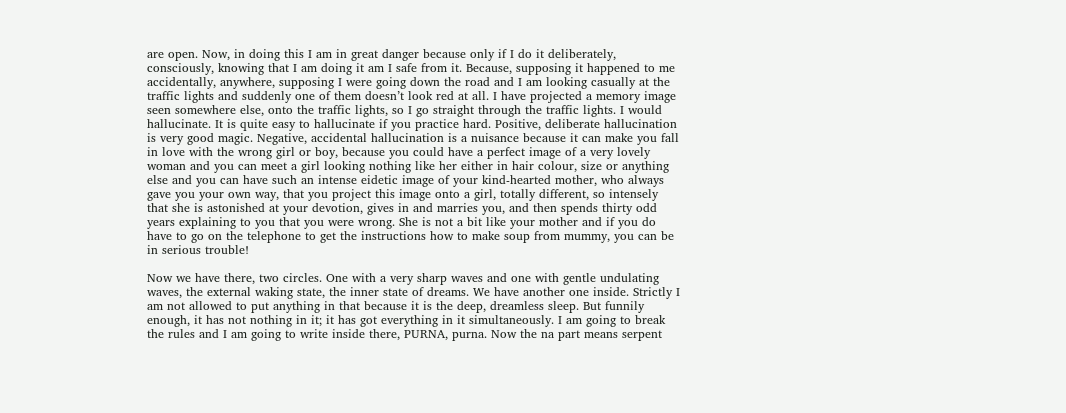are open. Now, in doing this I am in great danger because only if I do it deliberately, consciously, knowing that I am doing it am I safe from it. Because, supposing it happened to me accidentally, anywhere, supposing I were going down the road and I am looking casually at the traffic lights and suddenly one of them doesn’t look red at all. I have projected a memory image seen somewhere else, onto the traffic lights, so I go straight through the traffic lights. I would hallucinate. It is quite easy to hallucinate if you practice hard. Positive, deliberate hallucination is very good magic. Negative, accidental hallucination is a nuisance because it can make you fall in love with the wrong girl or boy, because you could have a perfect image of a very lovely woman and you can meet a girl looking nothing like her either in hair colour, size or anything else and you can have such an intense eidetic image of your kind-hearted mother, who always gave you your own way, that you project this image onto a girl, totally different, so intensely that she is astonished at your devotion, gives in and marries you, and then spends thirty odd years explaining to you that you were wrong. She is not a bit like your mother and if you do have to go on the telephone to get the instructions how to make soup from mummy, you can be in serious trouble!

Now we have there, two circles. One with a very sharp waves and one with gentle undulating waves, the external waking state, the inner state of dreams. We have another one inside. Strictly I am not allowed to put anything in that because it is the deep, dreamless sleep. But funnily enough, it has not nothing in it; it has got everything in it simultaneously. I am going to break the rules and I am going to write inside there, PURNA, purna. Now the na part means serpent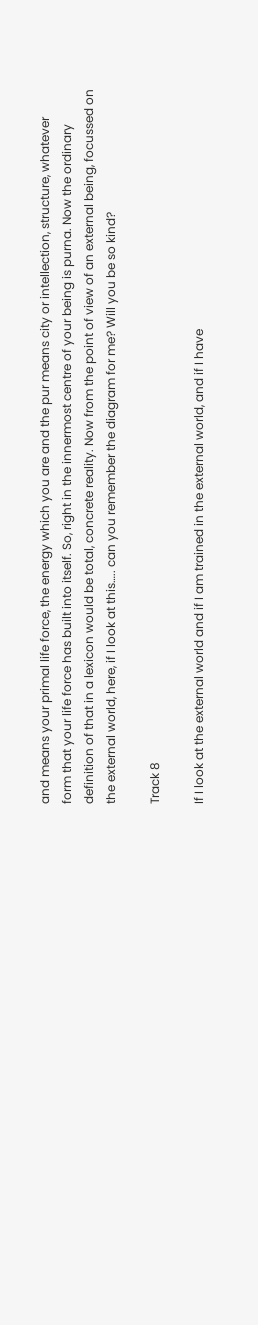and means your primal life force, the energy which you are and the pur means city or intellection, structure, whatever form that your life force has built into itself. So, right in the innermost centre of your being is purna. Now the ordinary definition of that in a lexicon would be total, concrete reality. Now from the point of view of an external being, focussed on the external world, here, if I look at this….. can you remember the diagram for me? Will you be so kind?

Track 8

If I look at the external world and if I am trained in the external world, and if I have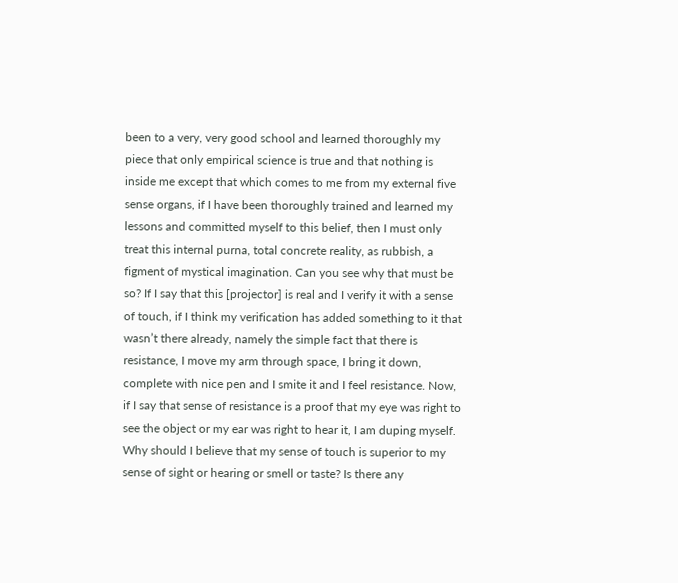been to a very, very good school and learned thoroughly my piece that only empirical science is true and that nothing is inside me except that which comes to me from my external five sense organs, if I have been thoroughly trained and learned my lessons and committed myself to this belief, then I must only treat this internal purna, total concrete reality, as rubbish, a figment of mystical imagination. Can you see why that must be so? If I say that this [projector] is real and I verify it with a sense of touch, if I think my verification has added something to it that wasn’t there already, namely the simple fact that there is resistance, I move my arm through space, I bring it down, complete with nice pen and I smite it and I feel resistance. Now, if I say that sense of resistance is a proof that my eye was right to see the object or my ear was right to hear it, I am duping myself. Why should I believe that my sense of touch is superior to my sense of sight or hearing or smell or taste? Is there any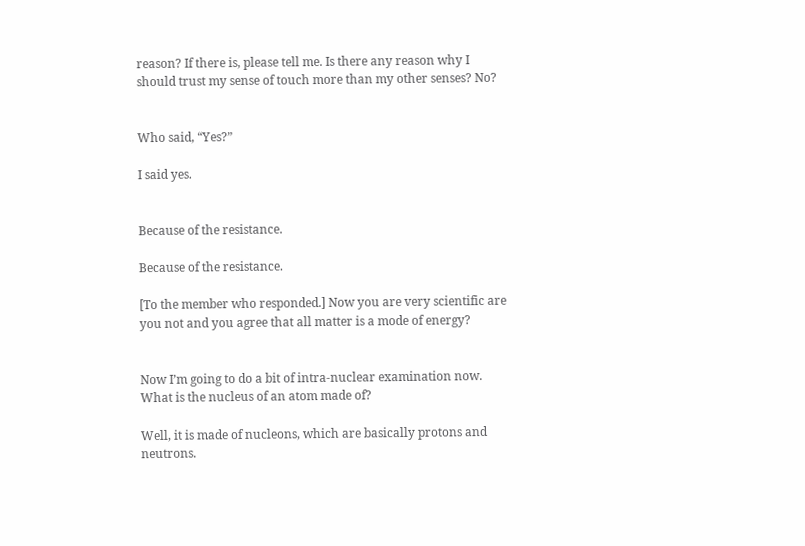reason? If there is, please tell me. Is there any reason why I should trust my sense of touch more than my other senses? No?


Who said, “Yes?”

I said yes.


Because of the resistance.

Because of the resistance.

[To the member who responded.] Now you are very scientific are you not and you agree that all matter is a mode of energy?


Now I’m going to do a bit of intra-nuclear examination now. What is the nucleus of an atom made of?

Well, it is made of nucleons, which are basically protons and neutrons.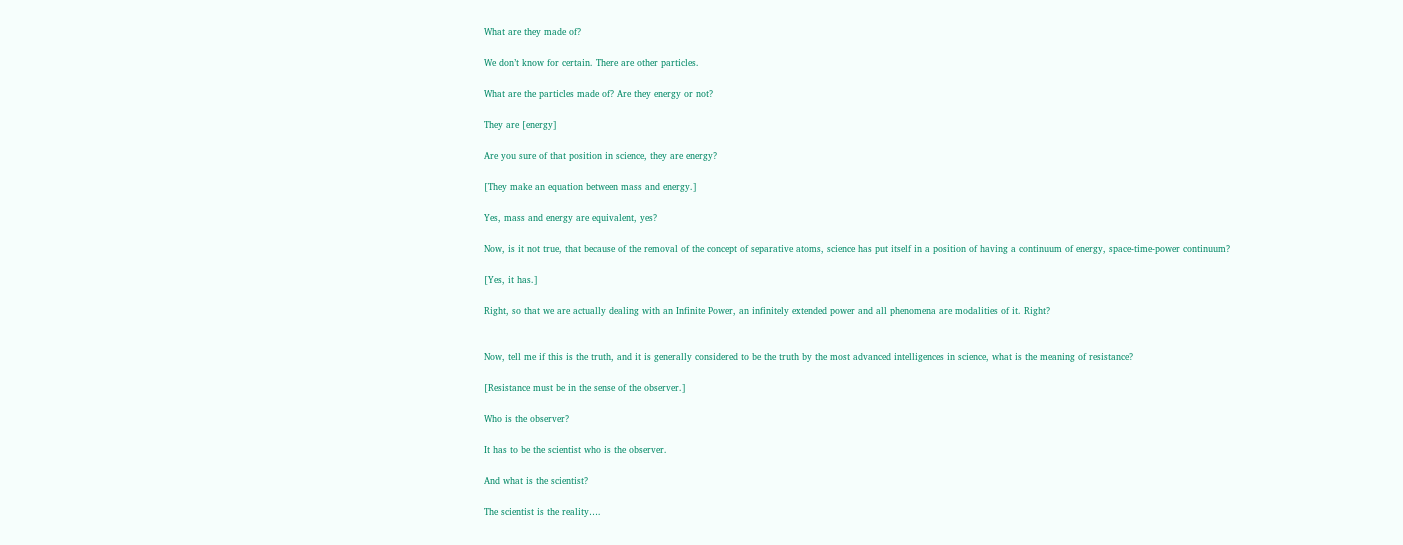What are they made of?

We don’t know for certain. There are other particles.

What are the particles made of? Are they energy or not?

They are [energy]

Are you sure of that position in science, they are energy?

[They make an equation between mass and energy.]

Yes, mass and energy are equivalent, yes?

Now, is it not true, that because of the removal of the concept of separative atoms, science has put itself in a position of having a continuum of energy, space-time-power continuum?

[Yes, it has.]

Right, so that we are actually dealing with an Infinite Power, an infinitely extended power and all phenomena are modalities of it. Right?


Now, tell me if this is the truth, and it is generally considered to be the truth by the most advanced intelligences in science, what is the meaning of resistance?

[Resistance must be in the sense of the observer.]

Who is the observer?

It has to be the scientist who is the observer.

And what is the scientist?

The scientist is the reality….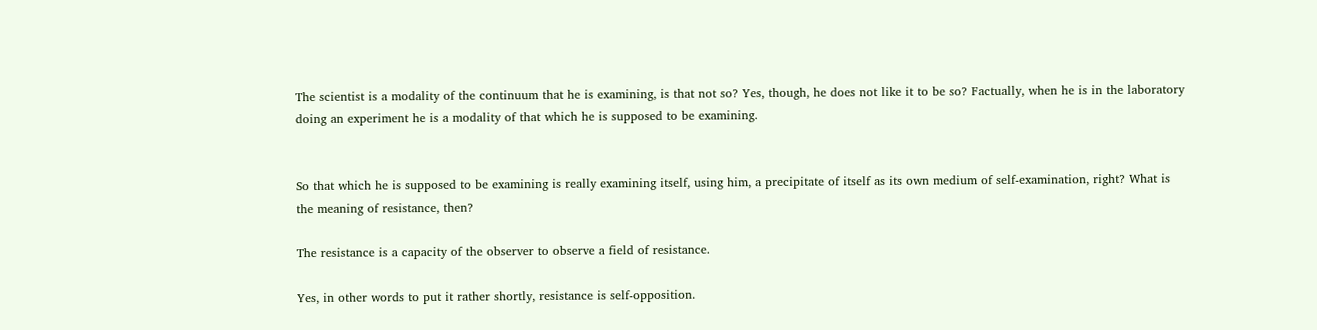The scientist is a modality of the continuum that he is examining, is that not so? Yes, though, he does not like it to be so? Factually, when he is in the laboratory doing an experiment he is a modality of that which he is supposed to be examining.


So that which he is supposed to be examining is really examining itself, using him, a precipitate of itself as its own medium of self-examination, right? What is the meaning of resistance, then?

The resistance is a capacity of the observer to observe a field of resistance.

Yes, in other words to put it rather shortly, resistance is self-opposition.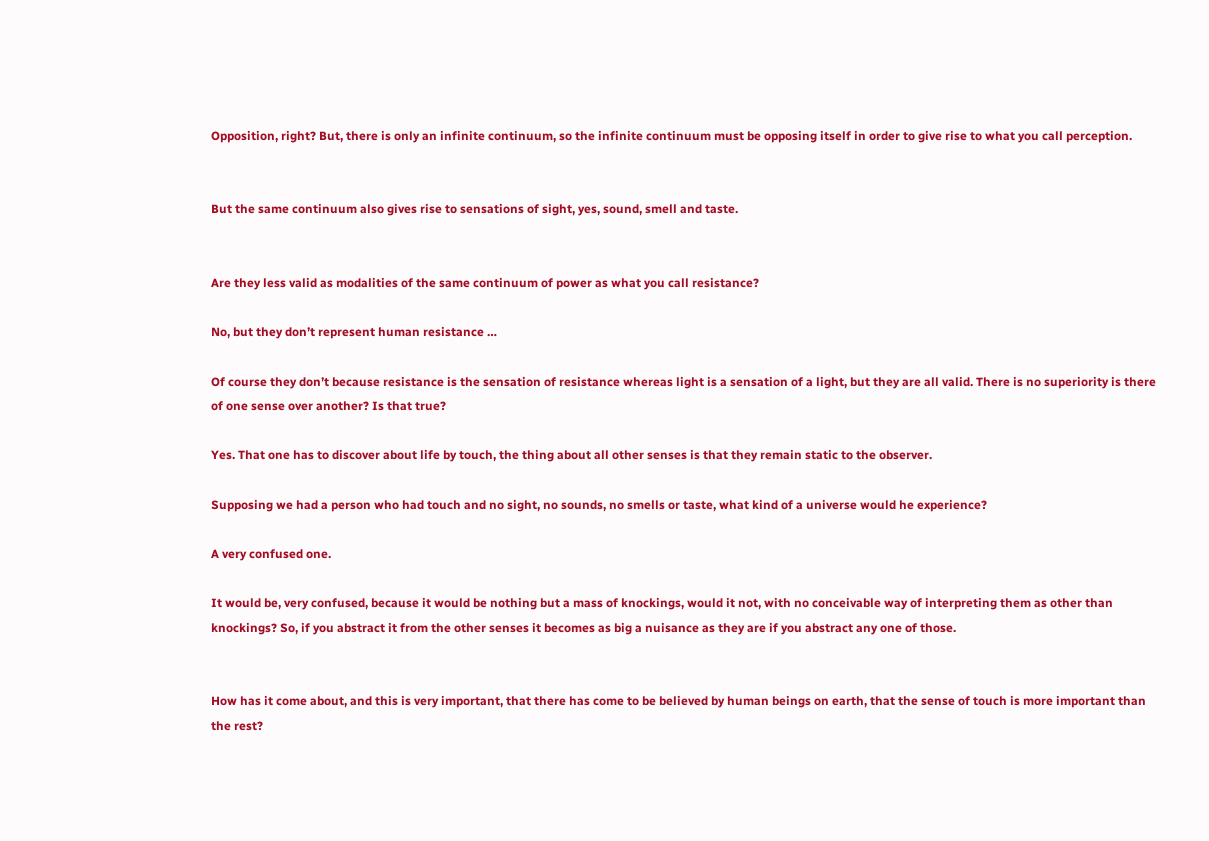Opposition, right? But, there is only an infinite continuum, so the infinite continuum must be opposing itself in order to give rise to what you call perception.


But the same continuum also gives rise to sensations of sight, yes, sound, smell and taste.


Are they less valid as modalities of the same continuum of power as what you call resistance?

No, but they don’t represent human resistance …

Of course they don’t because resistance is the sensation of resistance whereas light is a sensation of a light, but they are all valid. There is no superiority is there of one sense over another? Is that true?

Yes. That one has to discover about life by touch, the thing about all other senses is that they remain static to the observer.

Supposing we had a person who had touch and no sight, no sounds, no smells or taste, what kind of a universe would he experience?

A very confused one.

It would be, very confused, because it would be nothing but a mass of knockings, would it not, with no conceivable way of interpreting them as other than knockings? So, if you abstract it from the other senses it becomes as big a nuisance as they are if you abstract any one of those.


How has it come about, and this is very important, that there has come to be believed by human beings on earth, that the sense of touch is more important than the rest?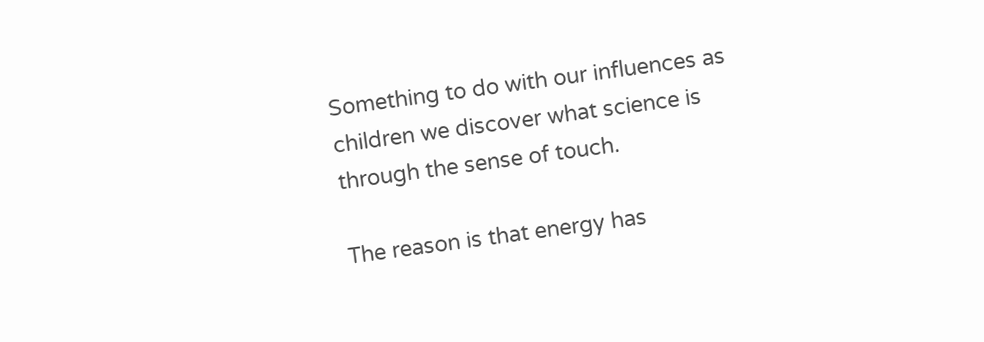Something to do with our influences as children we discover what science is through the sense of touch.

The reason is that energy has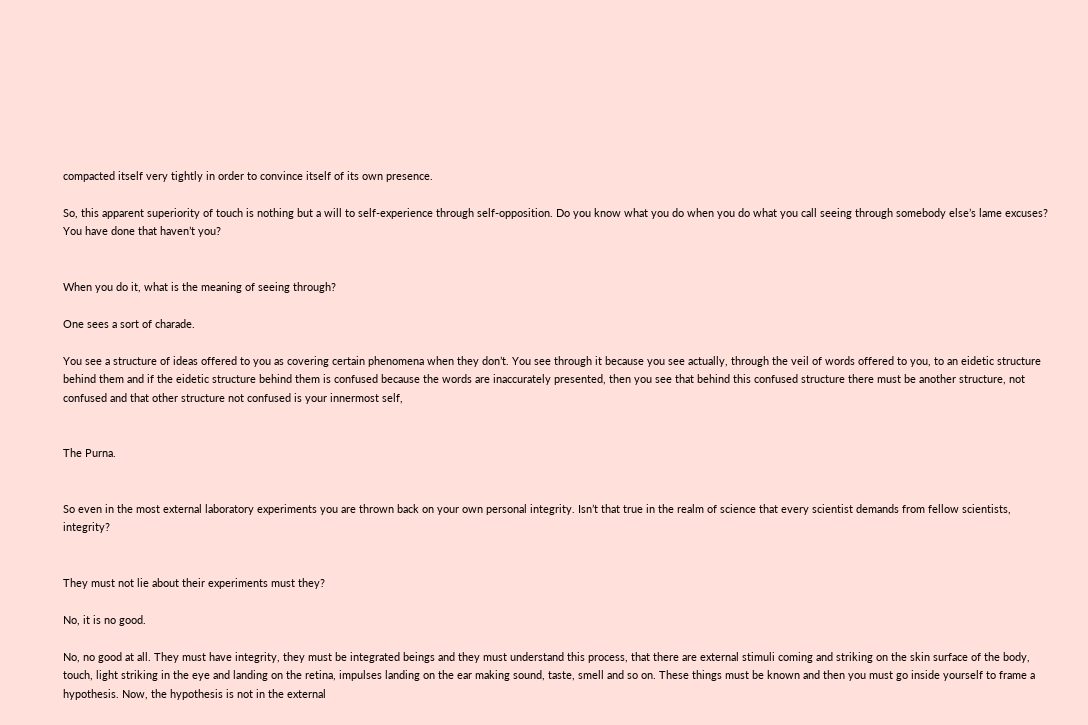compacted itself very tightly in order to convince itself of its own presence.

So, this apparent superiority of touch is nothing but a will to self-experience through self-opposition. Do you know what you do when you do what you call seeing through somebody else’s lame excuses? You have done that haven’t you?


When you do it, what is the meaning of seeing through?

One sees a sort of charade.

You see a structure of ideas offered to you as covering certain phenomena when they don’t. You see through it because you see actually, through the veil of words offered to you, to an eidetic structure behind them and if the eidetic structure behind them is confused because the words are inaccurately presented, then you see that behind this confused structure there must be another structure, not confused and that other structure not confused is your innermost self,


The Purna.


So even in the most external laboratory experiments you are thrown back on your own personal integrity. Isn’t that true in the realm of science that every scientist demands from fellow scientists, integrity?


They must not lie about their experiments must they?

No, it is no good.

No, no good at all. They must have integrity, they must be integrated beings and they must understand this process, that there are external stimuli coming and striking on the skin surface of the body, touch, light striking in the eye and landing on the retina, impulses landing on the ear making sound, taste, smell and so on. These things must be known and then you must go inside yourself to frame a hypothesis. Now, the hypothesis is not in the external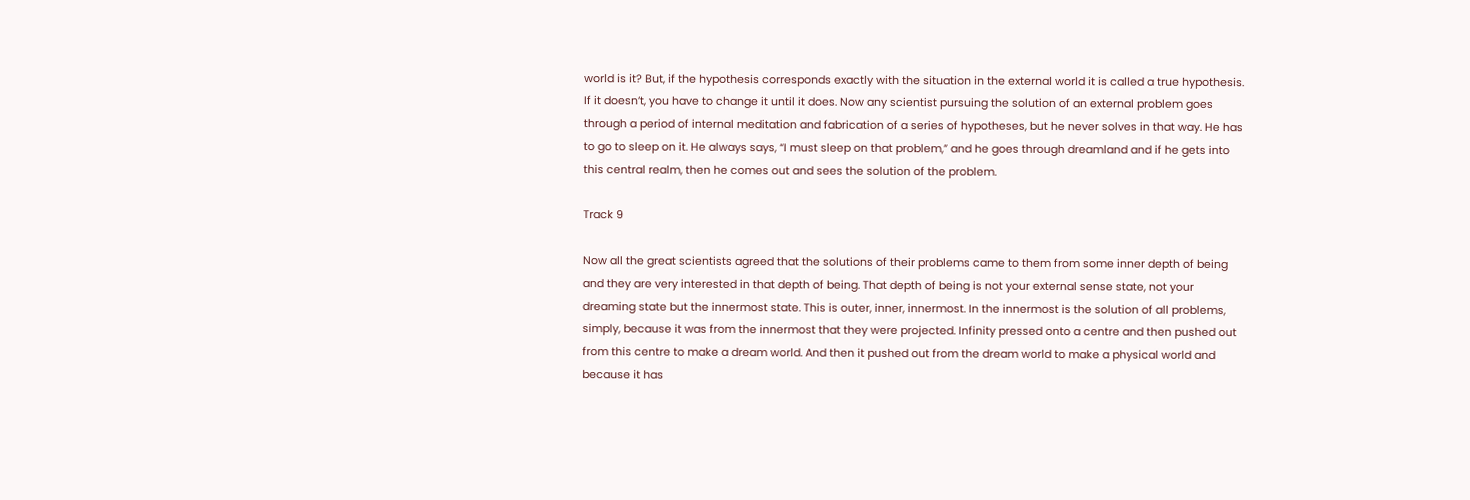world is it? But, if the hypothesis corresponds exactly with the situation in the external world it is called a true hypothesis. If it doesn’t, you have to change it until it does. Now any scientist pursuing the solution of an external problem goes through a period of internal meditation and fabrication of a series of hypotheses, but he never solves in that way. He has to go to sleep on it. He always says, “I must sleep on that problem,” and he goes through dreamland and if he gets into this central realm, then he comes out and sees the solution of the problem.

Track 9

Now all the great scientists agreed that the solutions of their problems came to them from some inner depth of being and they are very interested in that depth of being. That depth of being is not your external sense state, not your dreaming state but the innermost state. This is outer, inner, innermost. In the innermost is the solution of all problems, simply, because it was from the innermost that they were projected. Infinity pressed onto a centre and then pushed out from this centre to make a dream world. And then it pushed out from the dream world to make a physical world and because it has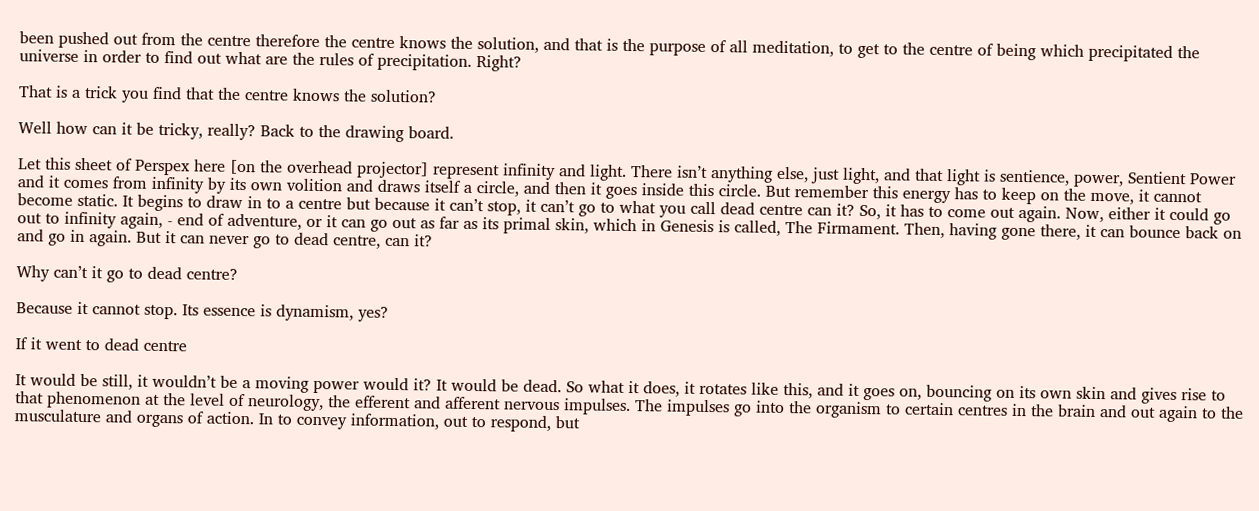been pushed out from the centre therefore the centre knows the solution, and that is the purpose of all meditation, to get to the centre of being which precipitated the universe in order to find out what are the rules of precipitation. Right?

That is a trick you find that the centre knows the solution?

Well how can it be tricky, really? Back to the drawing board.

Let this sheet of Perspex here [on the overhead projector] represent infinity and light. There isn’t anything else, just light, and that light is sentience, power, Sentient Power and it comes from infinity by its own volition and draws itself a circle, and then it goes inside this circle. But remember this energy has to keep on the move, it cannot become static. It begins to draw in to a centre but because it can’t stop, it can’t go to what you call dead centre can it? So, it has to come out again. Now, either it could go out to infinity again, - end of adventure, or it can go out as far as its primal skin, which in Genesis is called, The Firmament. Then, having gone there, it can bounce back on and go in again. But it can never go to dead centre, can it?

Why can’t it go to dead centre?

Because it cannot stop. Its essence is dynamism, yes?

If it went to dead centre

It would be still, it wouldn’t be a moving power would it? It would be dead. So what it does, it rotates like this, and it goes on, bouncing on its own skin and gives rise to that phenomenon at the level of neurology, the efferent and afferent nervous impulses. The impulses go into the organism to certain centres in the brain and out again to the musculature and organs of action. In to convey information, out to respond, but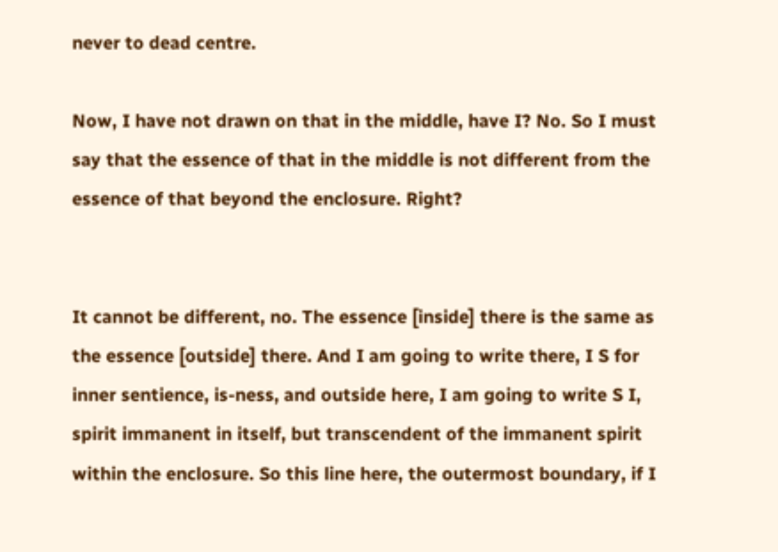never to dead centre.

Now, I have not drawn on that in the middle, have I? No. So I must say that the essence of that in the middle is not different from the essence of that beyond the enclosure. Right?


It cannot be different, no. The essence [inside] there is the same as the essence [outside] there. And I am going to write there, I S for inner sentience, is-ness, and outside here, I am going to write S I, spirit immanent in itself, but transcendent of the immanent spirit within the enclosure. So this line here, the outermost boundary, if I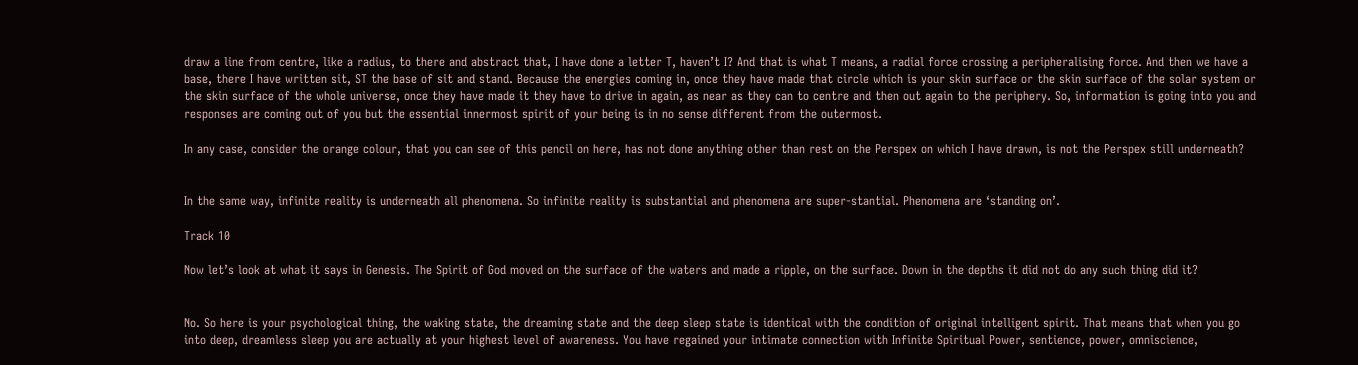draw a line from centre, like a radius, to there and abstract that, I have done a letter T, haven’t I? And that is what T means, a radial force crossing a peripheralising force. And then we have a base, there I have written sit, ST the base of sit and stand. Because the energies coming in, once they have made that circle which is your skin surface or the skin surface of the solar system or the skin surface of the whole universe, once they have made it they have to drive in again, as near as they can to centre and then out again to the periphery. So, information is going into you and responses are coming out of you but the essential innermost spirit of your being is in no sense different from the outermost.

In any case, consider the orange colour, that you can see of this pencil on here, has not done anything other than rest on the Perspex on which I have drawn, is not the Perspex still underneath?


In the same way, infinite reality is underneath all phenomena. So infinite reality is substantial and phenomena are super-stantial. Phenomena are ‘standing on’.

Track 10

Now let’s look at what it says in Genesis. The Spirit of God moved on the surface of the waters and made a ripple, on the surface. Down in the depths it did not do any such thing did it?


No. So here is your psychological thing, the waking state, the dreaming state and the deep sleep state is identical with the condition of original intelligent spirit. That means that when you go into deep, dreamless sleep you are actually at your highest level of awareness. You have regained your intimate connection with Infinite Spiritual Power, sentience, power, omniscience,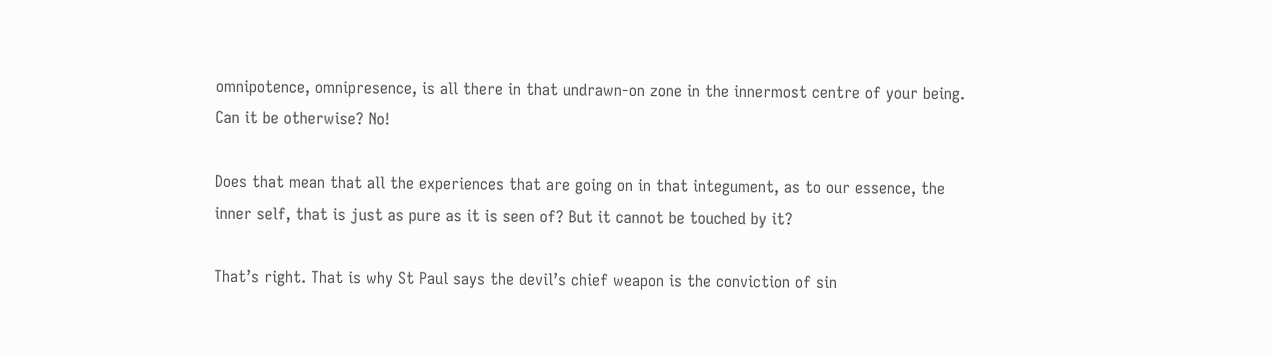omnipotence, omnipresence, is all there in that undrawn-on zone in the innermost centre of your being. Can it be otherwise? No!

Does that mean that all the experiences that are going on in that integument, as to our essence, the inner self, that is just as pure as it is seen of? But it cannot be touched by it?

That’s right. That is why St Paul says the devil’s chief weapon is the conviction of sin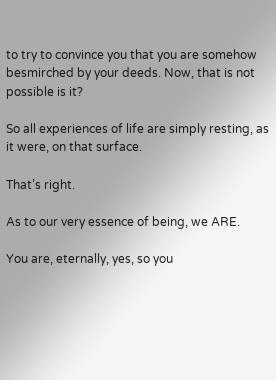to try to convince you that you are somehow besmirched by your deeds. Now, that is not possible is it?

So all experiences of life are simply resting, as it were, on that surface.

That’s right.

As to our very essence of being, we ARE.

You are, eternally, yes, so you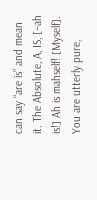can say “are is” and mean it. The Absolute, A, IS, [–ah is!] Ah is mahself! [Myself]. You are utterly pure,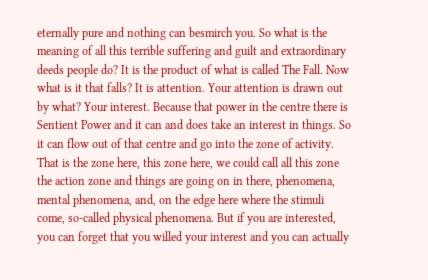eternally pure and nothing can besmirch you. So what is the meaning of all this terrible suffering and guilt and extraordinary deeds people do? It is the product of what is called The Fall. Now what is it that falls? It is attention. Your attention is drawn out by what? Your interest. Because that power in the centre there is Sentient Power and it can and does take an interest in things. So it can flow out of that centre and go into the zone of activity. That is the zone here, this zone here, we could call all this zone the action zone and things are going on in there, phenomena, mental phenomena, and, on the edge here where the stimuli come, so-called physical phenomena. But if you are interested, you can forget that you willed your interest and you can actually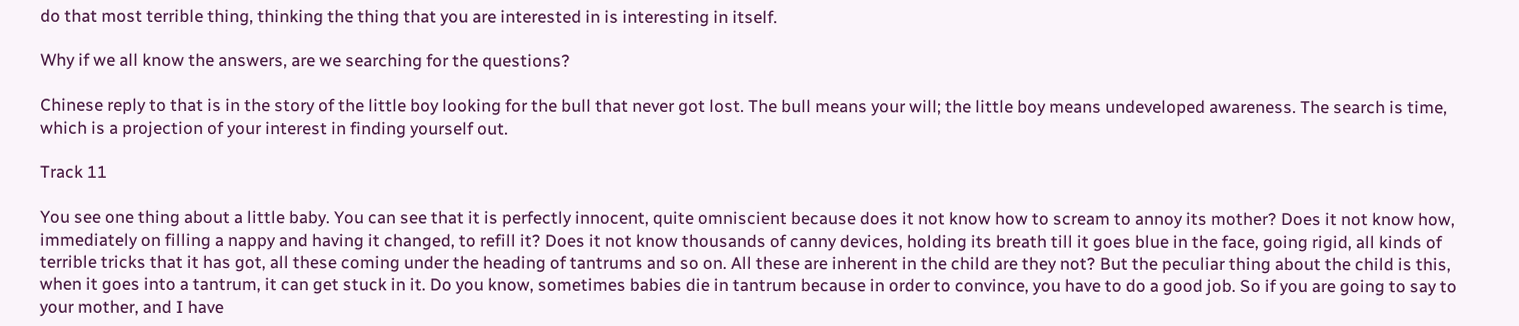do that most terrible thing, thinking the thing that you are interested in is interesting in itself.

Why if we all know the answers, are we searching for the questions?

Chinese reply to that is in the story of the little boy looking for the bull that never got lost. The bull means your will; the little boy means undeveloped awareness. The search is time, which is a projection of your interest in finding yourself out.

Track 11

You see one thing about a little baby. You can see that it is perfectly innocent, quite omniscient because does it not know how to scream to annoy its mother? Does it not know how, immediately on filling a nappy and having it changed, to refill it? Does it not know thousands of canny devices, holding its breath till it goes blue in the face, going rigid, all kinds of terrible tricks that it has got, all these coming under the heading of tantrums and so on. All these are inherent in the child are they not? But the peculiar thing about the child is this, when it goes into a tantrum, it can get stuck in it. Do you know, sometimes babies die in tantrum because in order to convince, you have to do a good job. So if you are going to say to your mother, and I have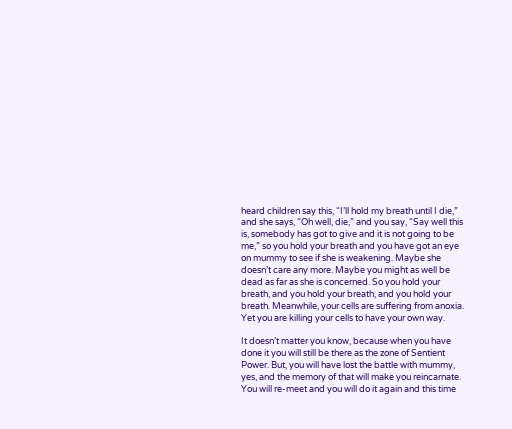heard children say this, “I’ll hold my breath until I die,” and she says, “Oh well, die,” and you say, “Say well this is, somebody has got to give and it is not going to be me,” so you hold your breath and you have got an eye on mummy to see if she is weakening. Maybe she doesn’t care any more. Maybe you might as well be dead as far as she is concerned. So you hold your breath, and you hold your breath, and you hold your breath. Meanwhile, your cells are suffering from anoxia. Yet you are killing your cells to have your own way.

It doesn’t matter you know, because when you have done it you will still be there as the zone of Sentient Power. But, you will have lost the battle with mummy, yes, and the memory of that will make you reincarnate. You will re-meet and you will do it again and this time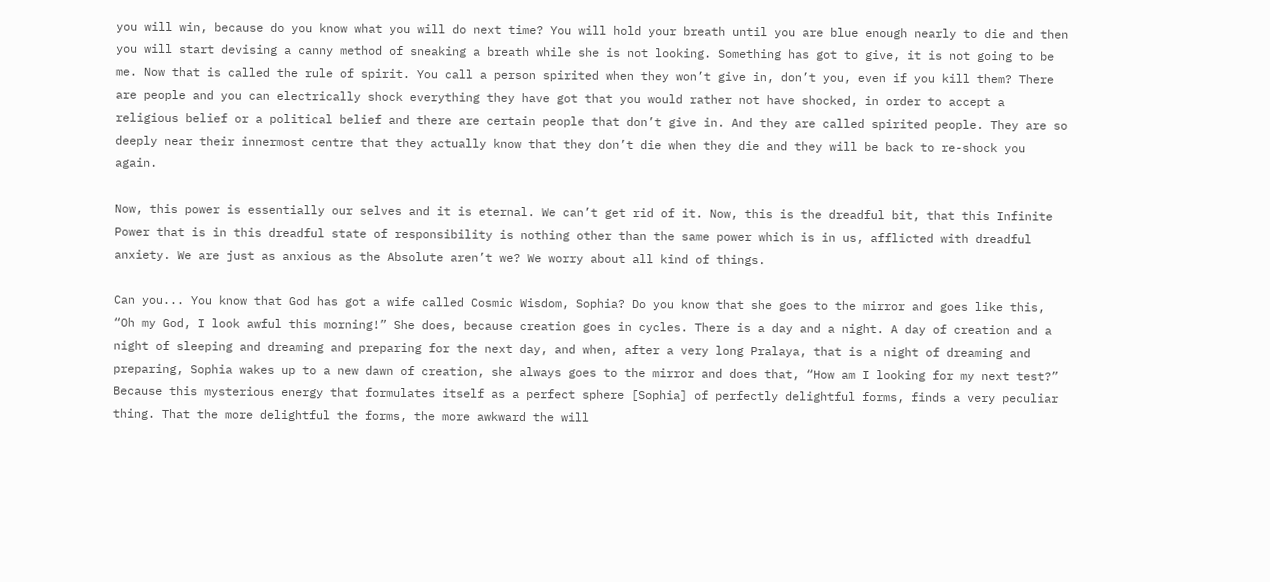you will win, because do you know what you will do next time? You will hold your breath until you are blue enough nearly to die and then you will start devising a canny method of sneaking a breath while she is not looking. Something has got to give, it is not going to be me. Now that is called the rule of spirit. You call a person spirited when they won’t give in, don’t you, even if you kill them? There are people and you can electrically shock everything they have got that you would rather not have shocked, in order to accept a religious belief or a political belief and there are certain people that don’t give in. And they are called spirited people. They are so deeply near their innermost centre that they actually know that they don’t die when they die and they will be back to re-shock you again.

Now, this power is essentially our selves and it is eternal. We can’t get rid of it. Now, this is the dreadful bit, that this Infinite Power that is in this dreadful state of responsibility is nothing other than the same power which is in us, afflicted with dreadful anxiety. We are just as anxious as the Absolute aren’t we? We worry about all kind of things.

Can you... You know that God has got a wife called Cosmic Wisdom, Sophia? Do you know that she goes to the mirror and goes like this, “Oh my God, I look awful this morning!” She does, because creation goes in cycles. There is a day and a night. A day of creation and a night of sleeping and dreaming and preparing for the next day, and when, after a very long Pralaya, that is a night of dreaming and preparing, Sophia wakes up to a new dawn of creation, she always goes to the mirror and does that, “How am I looking for my next test?” Because this mysterious energy that formulates itself as a perfect sphere [Sophia] of perfectly delightful forms, finds a very peculiar thing. That the more delightful the forms, the more awkward the will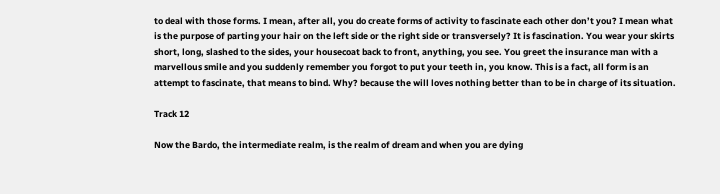to deal with those forms. I mean, after all, you do create forms of activity to fascinate each other don’t you? I mean what is the purpose of parting your hair on the left side or the right side or transversely? It is fascination. You wear your skirts short, long, slashed to the sides, your housecoat back to front, anything, you see. You greet the insurance man with a marvellous smile and you suddenly remember you forgot to put your teeth in, you know. This is a fact, all form is an attempt to fascinate, that means to bind. Why? because the will loves nothing better than to be in charge of its situation.

Track 12

Now the Bardo, the intermediate realm, is the realm of dream and when you are dying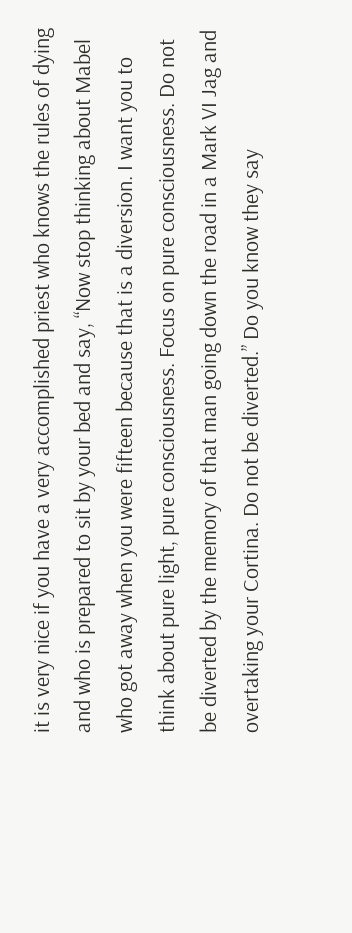it is very nice if you have a very accomplished priest who knows the rules of dying and who is prepared to sit by your bed and say, “Now stop thinking about Mabel who got away when you were fifteen because that is a diversion. I want you to think about pure light, pure consciousness. Focus on pure consciousness. Do not be diverted by the memory of that man going down the road in a Mark VI Jag and overtaking your Cortina. Do not be diverted.” Do you know they say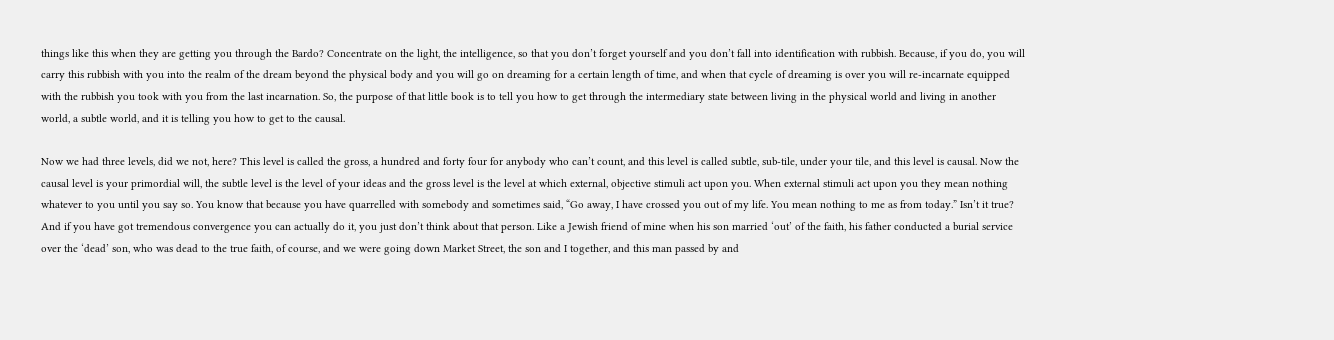things like this when they are getting you through the Bardo? Concentrate on the light, the intelligence, so that you don’t forget yourself and you don’t fall into identification with rubbish. Because, if you do, you will carry this rubbish with you into the realm of the dream beyond the physical body and you will go on dreaming for a certain length of time, and when that cycle of dreaming is over you will re-incarnate equipped with the rubbish you took with you from the last incarnation. So, the purpose of that little book is to tell you how to get through the intermediary state between living in the physical world and living in another world, a subtle world, and it is telling you how to get to the causal.

Now we had three levels, did we not, here? This level is called the gross, a hundred and forty four for anybody who can’t count, and this level is called subtle, sub-tile, under your tile, and this level is causal. Now the causal level is your primordial will, the subtle level is the level of your ideas and the gross level is the level at which external, objective stimuli act upon you. When external stimuli act upon you they mean nothing whatever to you until you say so. You know that because you have quarrelled with somebody and sometimes said, “Go away, I have crossed you out of my life. You mean nothing to me as from today.” Isn’t it true? And if you have got tremendous convergence you can actually do it, you just don’t think about that person. Like a Jewish friend of mine when his son married ‘out’ of the faith, his father conducted a burial service over the ‘dead’ son, who was dead to the true faith, of course, and we were going down Market Street, the son and I together, and this man passed by and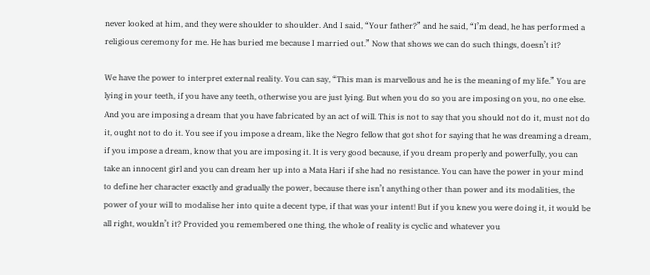never looked at him, and they were shoulder to shoulder. And I said, “Your father?” and he said, “I’m dead, he has performed a religious ceremony for me. He has buried me because I married out.” Now that shows we can do such things, doesn’t it?

We have the power to interpret external reality. You can say, “This man is marvellous and he is the meaning of my life.” You are lying in your teeth, if you have any teeth, otherwise you are just lying. But when you do so you are imposing on you, no one else. And you are imposing a dream that you have fabricated by an act of will. This is not to say that you should not do it, must not do it, ought not to do it. You see if you impose a dream, like the Negro fellow that got shot for saying that he was dreaming a dream, if you impose a dream, know that you are imposing it. It is very good because, if you dream properly and powerfully, you can take an innocent girl and you can dream her up into a Mata Hari if she had no resistance. You can have the power in your mind to define her character exactly and gradually the power, because there isn’t anything other than power and its modalities, the power of your will to modalise her into quite a decent type, if that was your intent! But if you knew you were doing it, it would be all right, wouldn’t it? Provided you remembered one thing, the whole of reality is cyclic and whatever you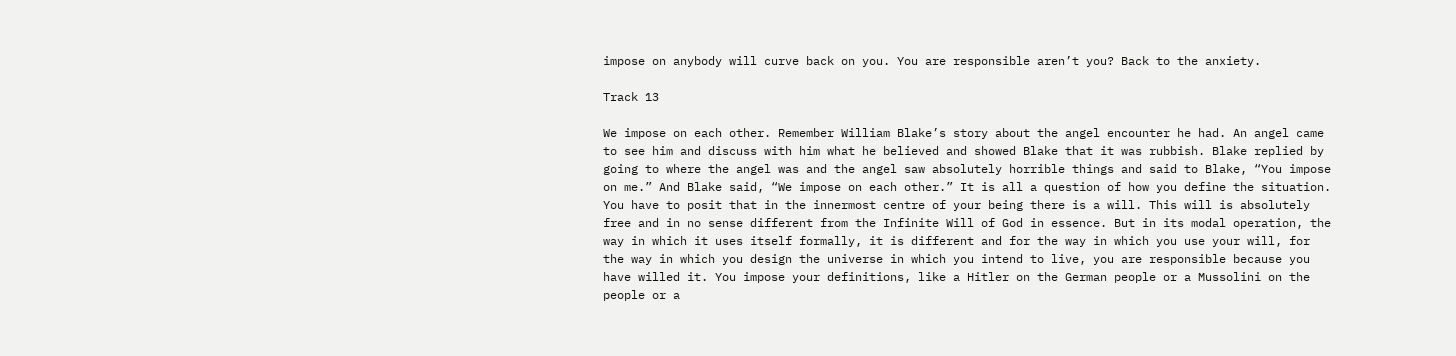impose on anybody will curve back on you. You are responsible aren’t you? Back to the anxiety.

Track 13

We impose on each other. Remember William Blake’s story about the angel encounter he had. An angel came to see him and discuss with him what he believed and showed Blake that it was rubbish. Blake replied by going to where the angel was and the angel saw absolutely horrible things and said to Blake, “You impose on me.” And Blake said, “We impose on each other.” It is all a question of how you define the situation. You have to posit that in the innermost centre of your being there is a will. This will is absolutely free and in no sense different from the Infinite Will of God in essence. But in its modal operation, the way in which it uses itself formally, it is different and for the way in which you use your will, for the way in which you design the universe in which you intend to live, you are responsible because you have willed it. You impose your definitions, like a Hitler on the German people or a Mussolini on the people or a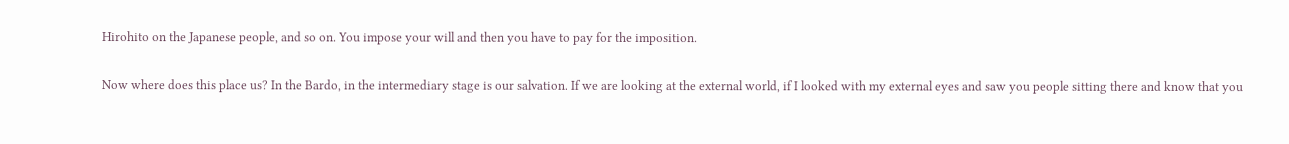Hirohito on the Japanese people, and so on. You impose your will and then you have to pay for the imposition.

Now where does this place us? In the Bardo, in the intermediary stage is our salvation. If we are looking at the external world, if I looked with my external eyes and saw you people sitting there and know that you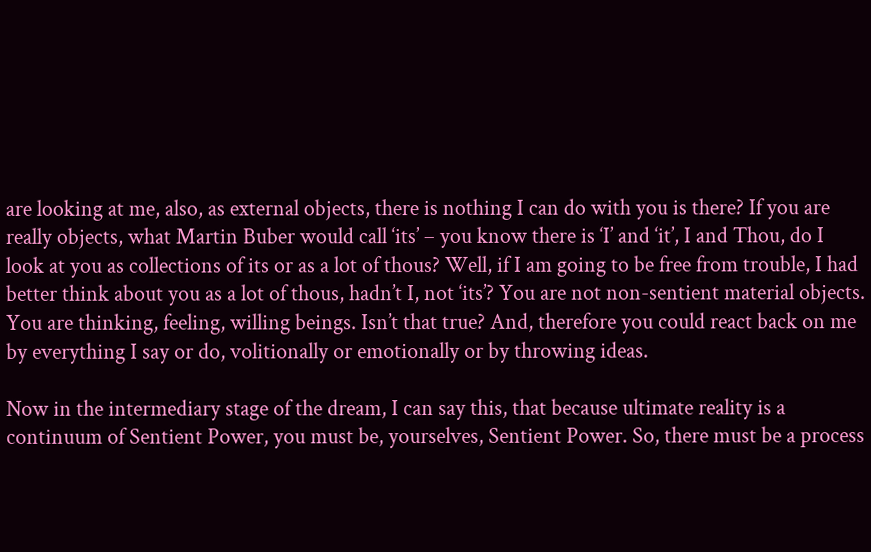are looking at me, also, as external objects, there is nothing I can do with you is there? If you are really objects, what Martin Buber would call ‘its’ – you know there is ‘I’ and ‘it’, I and Thou, do I look at you as collections of its or as a lot of thous? Well, if I am going to be free from trouble, I had better think about you as a lot of thous, hadn’t I, not ‘its’? You are not non-sentient material objects. You are thinking, feeling, willing beings. Isn’t that true? And, therefore you could react back on me by everything I say or do, volitionally or emotionally or by throwing ideas.

Now in the intermediary stage of the dream, I can say this, that because ultimate reality is a continuum of Sentient Power, you must be, yourselves, Sentient Power. So, there must be a process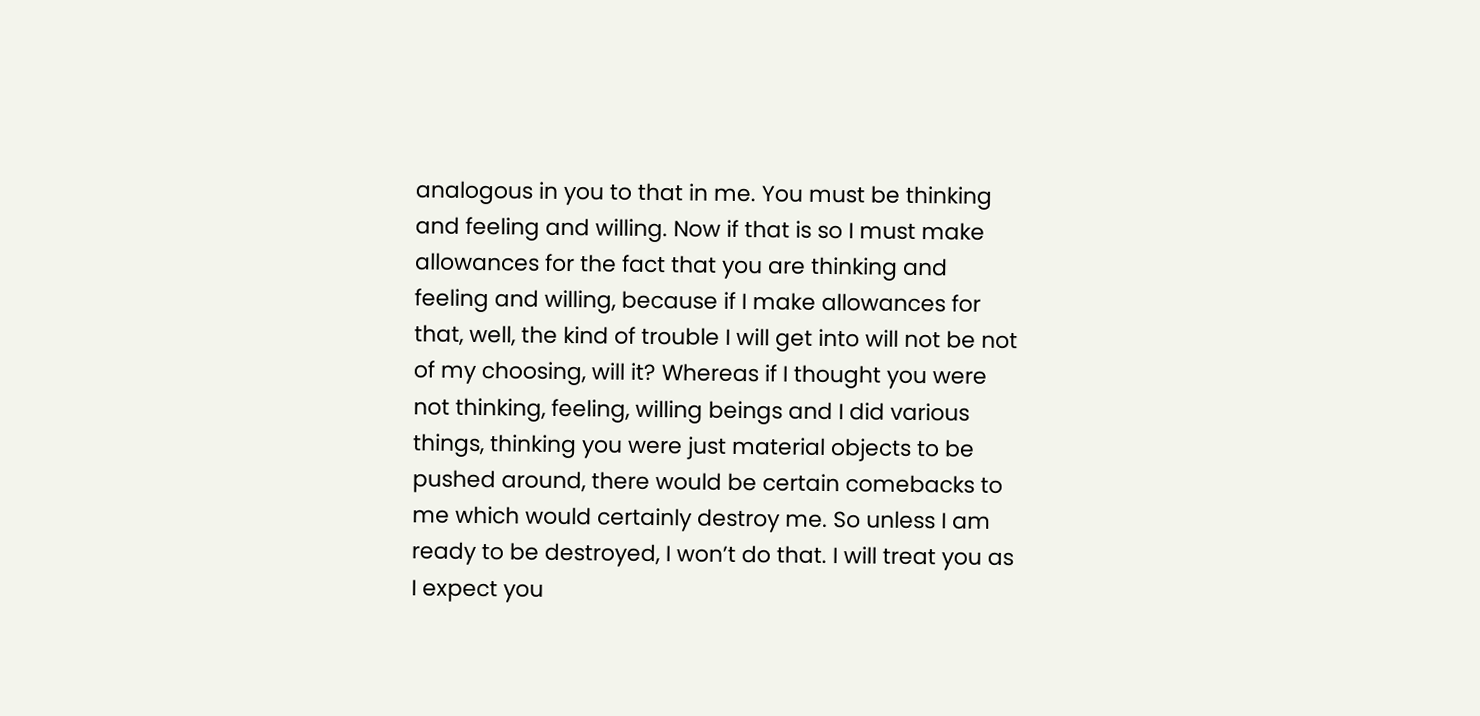analogous in you to that in me. You must be thinking and feeling and willing. Now if that is so I must make allowances for the fact that you are thinking and feeling and willing, because if I make allowances for that, well, the kind of trouble I will get into will not be not of my choosing, will it? Whereas if I thought you were not thinking, feeling, willing beings and I did various things, thinking you were just material objects to be pushed around, there would be certain comebacks to me which would certainly destroy me. So unless I am ready to be destroyed, I won’t do that. I will treat you as I expect you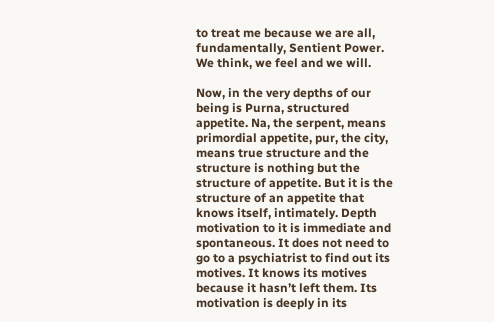to treat me because we are all, fundamentally, Sentient Power. We think, we feel and we will.

Now, in the very depths of our being is Purna, structured appetite. Na, the serpent, means primordial appetite, pur, the city, means true structure and the structure is nothing but the structure of appetite. But it is the structure of an appetite that knows itself, intimately. Depth motivation to it is immediate and spontaneous. It does not need to go to a psychiatrist to find out its motives. It knows its motives because it hasn’t left them. Its motivation is deeply in its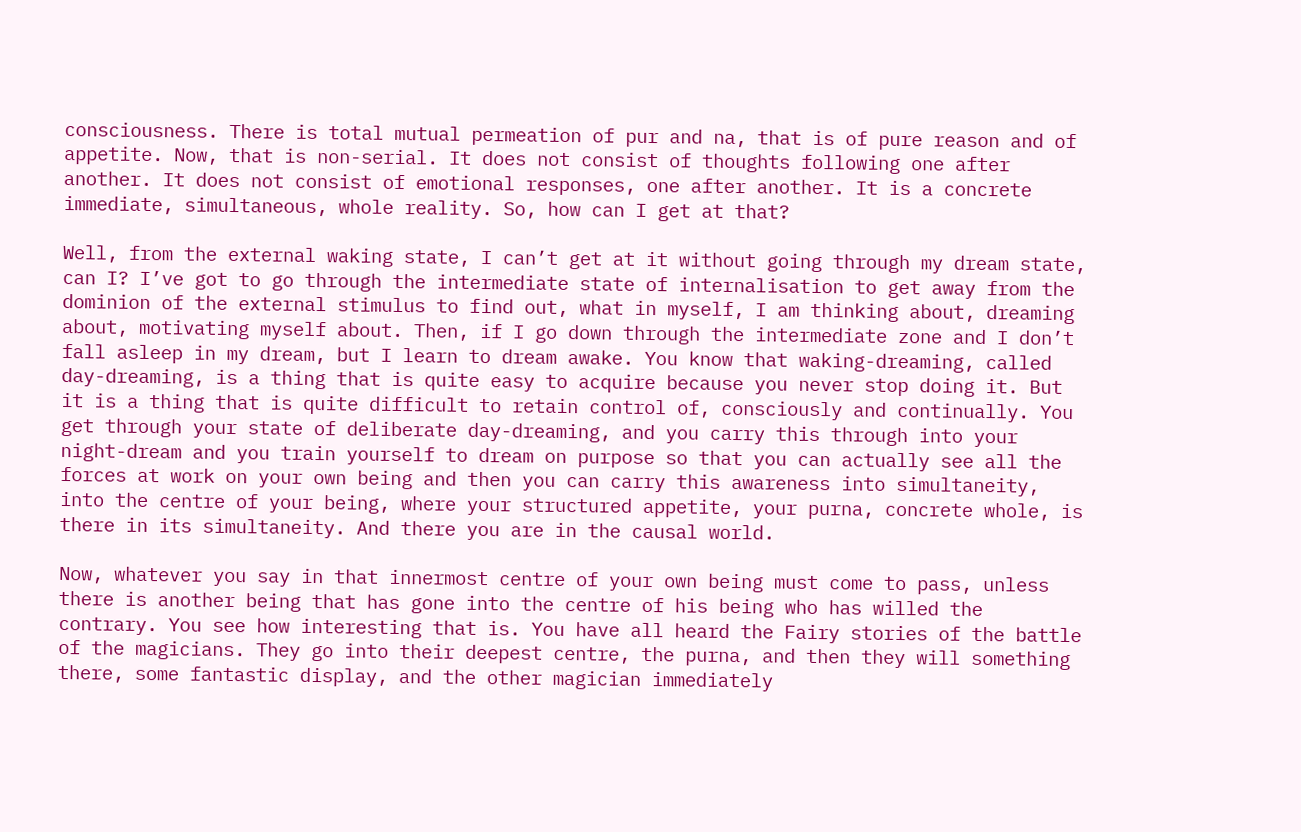consciousness. There is total mutual permeation of pur and na, that is of pure reason and of appetite. Now, that is non-serial. It does not consist of thoughts following one after another. It does not consist of emotional responses, one after another. It is a concrete immediate, simultaneous, whole reality. So, how can I get at that?

Well, from the external waking state, I can’t get at it without going through my dream state, can I? I’ve got to go through the intermediate state of internalisation to get away from the dominion of the external stimulus to find out, what in myself, I am thinking about, dreaming about, motivating myself about. Then, if I go down through the intermediate zone and I don’t fall asleep in my dream, but I learn to dream awake. You know that waking-dreaming, called day-dreaming, is a thing that is quite easy to acquire because you never stop doing it. But it is a thing that is quite difficult to retain control of, consciously and continually. You get through your state of deliberate day-dreaming, and you carry this through into your night-dream and you train yourself to dream on purpose so that you can actually see all the forces at work on your own being and then you can carry this awareness into simultaneity, into the centre of your being, where your structured appetite, your purna, concrete whole, is there in its simultaneity. And there you are in the causal world.

Now, whatever you say in that innermost centre of your own being must come to pass, unless there is another being that has gone into the centre of his being who has willed the contrary. You see how interesting that is. You have all heard the Fairy stories of the battle of the magicians. They go into their deepest centre, the purna, and then they will something there, some fantastic display, and the other magician immediately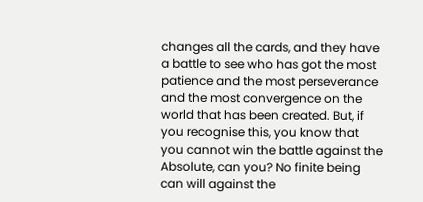changes all the cards, and they have a battle to see who has got the most patience and the most perseverance and the most convergence on the world that has been created. But, if you recognise this, you know that you cannot win the battle against the Absolute, can you? No finite being can will against the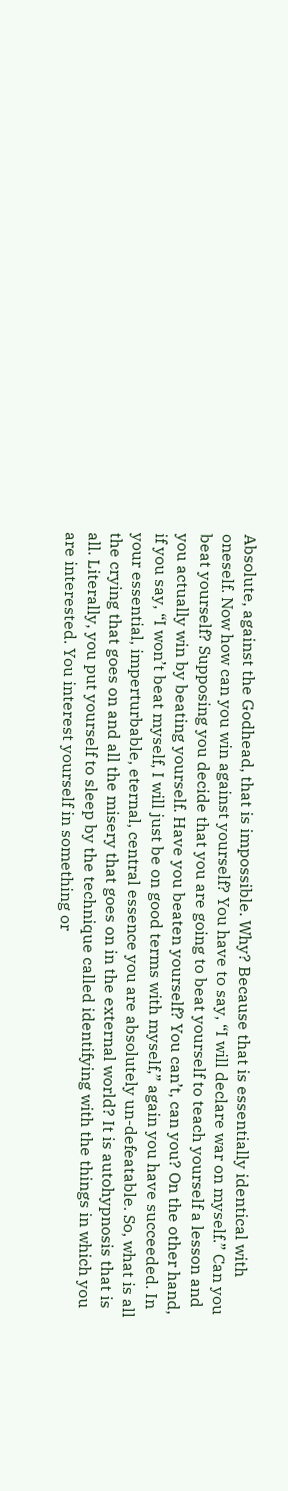Absolute, against the Godhead, that is impossible. Why? Because that is essentially identical with oneself. Now how can you win against yourself? You have to say, “I will declare war on myself.” Can you beat yourself? Supposing you decide that you are going to beat yourself to teach yourself a lesson and you actually win by beating yourself. Have you beaten yourself? You can’t, can you? On the other hand, if you say, “I won’t beat myself, I will just be on good terms with myself,” again you have succeeded. In your essential, imperturbable, eternal, central essence you are absolutely un-defeatable. So, what is all the crying that goes on and all the misery that goes on in the external world? It is autohypnosis that is all. Literally, you put yourself to sleep by the technique called identifying with the things in which you are interested. You interest yourself in something or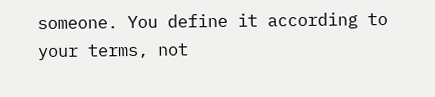someone. You define it according to your terms, not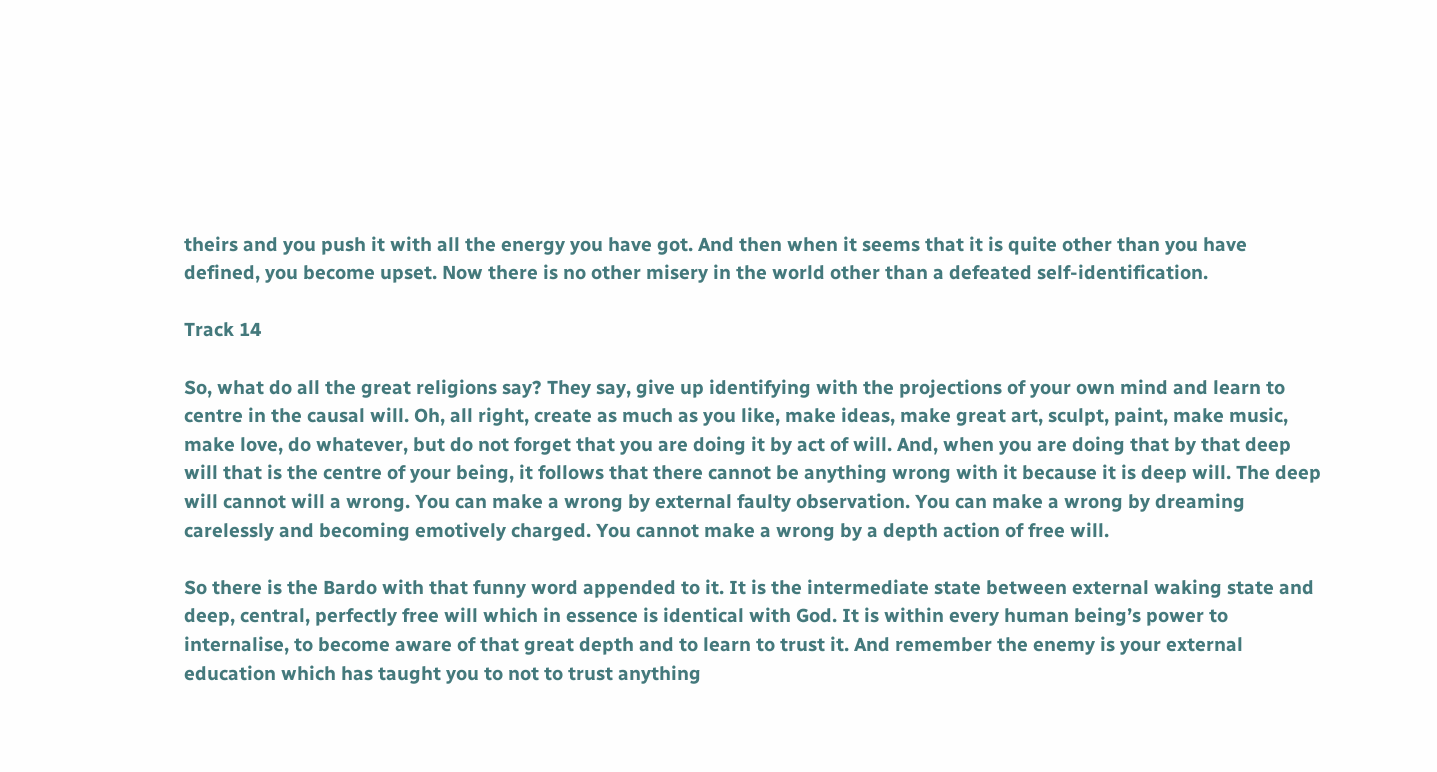theirs and you push it with all the energy you have got. And then when it seems that it is quite other than you have defined, you become upset. Now there is no other misery in the world other than a defeated self-identification.

Track 14

So, what do all the great religions say? They say, give up identifying with the projections of your own mind and learn to centre in the causal will. Oh, all right, create as much as you like, make ideas, make great art, sculpt, paint, make music, make love, do whatever, but do not forget that you are doing it by act of will. And, when you are doing that by that deep will that is the centre of your being, it follows that there cannot be anything wrong with it because it is deep will. The deep will cannot will a wrong. You can make a wrong by external faulty observation. You can make a wrong by dreaming carelessly and becoming emotively charged. You cannot make a wrong by a depth action of free will.

So there is the Bardo with that funny word appended to it. It is the intermediate state between external waking state and deep, central, perfectly free will which in essence is identical with God. It is within every human being’s power to internalise, to become aware of that great depth and to learn to trust it. And remember the enemy is your external education which has taught you to not to trust anything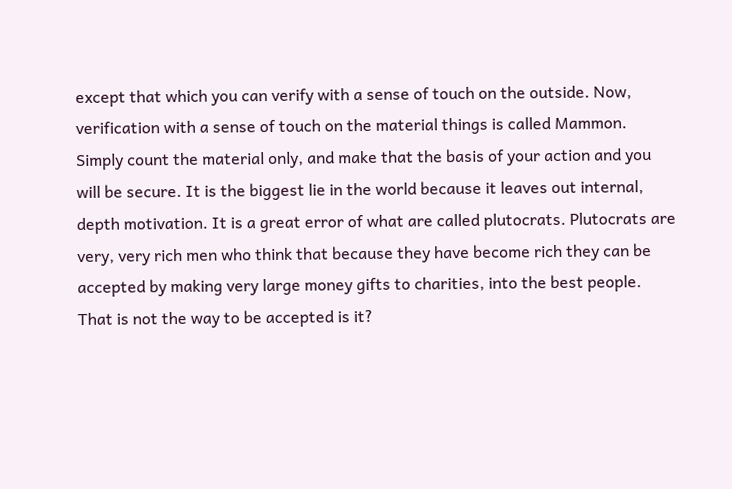except that which you can verify with a sense of touch on the outside. Now, verification with a sense of touch on the material things is called Mammon. Simply count the material only, and make that the basis of your action and you will be secure. It is the biggest lie in the world because it leaves out internal, depth motivation. It is a great error of what are called plutocrats. Plutocrats are very, very rich men who think that because they have become rich they can be accepted by making very large money gifts to charities, into the best people. That is not the way to be accepted is it?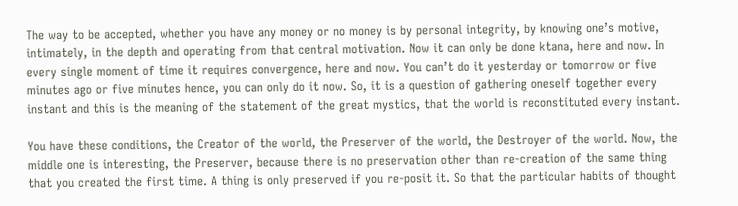The way to be accepted, whether you have any money or no money is by personal integrity, by knowing one’s motive, intimately, in the depth and operating from that central motivation. Now it can only be done ktana, here and now. In every single moment of time it requires convergence, here and now. You can’t do it yesterday or tomorrow or five minutes ago or five minutes hence, you can only do it now. So, it is a question of gathering oneself together every instant and this is the meaning of the statement of the great mystics, that the world is reconstituted every instant.

You have these conditions, the Creator of the world, the Preserver of the world, the Destroyer of the world. Now, the middle one is interesting, the Preserver, because there is no preservation other than re-creation of the same thing that you created the first time. A thing is only preserved if you re-posit it. So that the particular habits of thought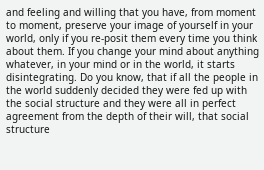and feeling and willing that you have, from moment to moment, preserve your image of yourself in your world, only if you re-posit them every time you think about them. If you change your mind about anything whatever, in your mind or in the world, it starts disintegrating. Do you know, that if all the people in the world suddenly decided they were fed up with the social structure and they were all in perfect agreement from the depth of their will, that social structure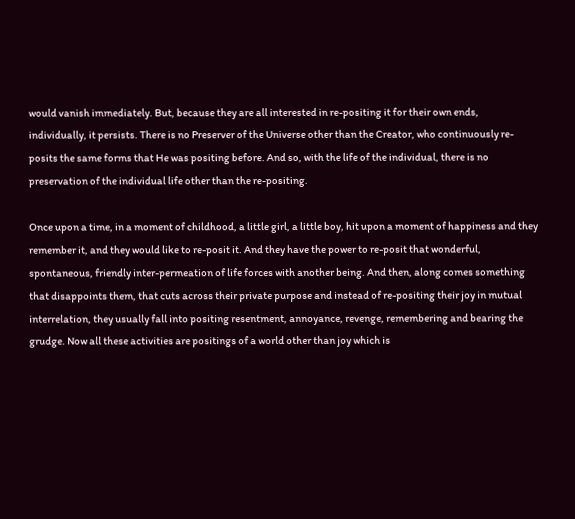would vanish immediately. But, because they are all interested in re-positing it for their own ends, individually, it persists. There is no Preserver of the Universe other than the Creator, who continuously re-posits the same forms that He was positing before. And so, with the life of the individual, there is no preservation of the individual life other than the re-positing.

Once upon a time, in a moment of childhood, a little girl, a little boy, hit upon a moment of happiness and they remember it, and they would like to re-posit it. And they have the power to re-posit that wonderful, spontaneous, friendly inter-permeation of life forces with another being. And then, along comes something that disappoints them, that cuts across their private purpose and instead of re-positing their joy in mutual interrelation, they usually fall into positing resentment, annoyance, revenge, remembering and bearing the grudge. Now all these activities are positings of a world other than joy which is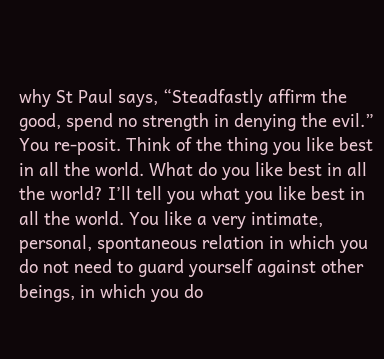why St Paul says, “Steadfastly affirm the good, spend no strength in denying the evil.” You re-posit. Think of the thing you like best in all the world. What do you like best in all the world? I’ll tell you what you like best in all the world. You like a very intimate, personal, spontaneous relation in which you do not need to guard yourself against other beings, in which you do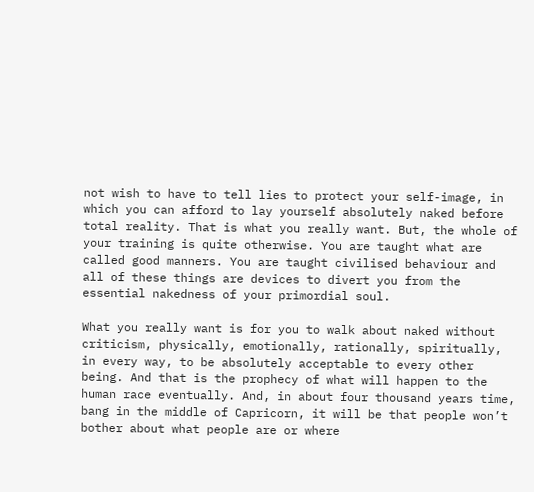not wish to have to tell lies to protect your self-image, in which you can afford to lay yourself absolutely naked before total reality. That is what you really want. But, the whole of your training is quite otherwise. You are taught what are called good manners. You are taught civilised behaviour and all of these things are devices to divert you from the essential nakedness of your primordial soul.

What you really want is for you to walk about naked without criticism, physically, emotionally, rationally, spiritually, in every way, to be absolutely acceptable to every other being. And that is the prophecy of what will happen to the human race eventually. And, in about four thousand years time, bang in the middle of Capricorn, it will be that people won’t bother about what people are or where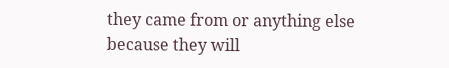they came from or anything else because they will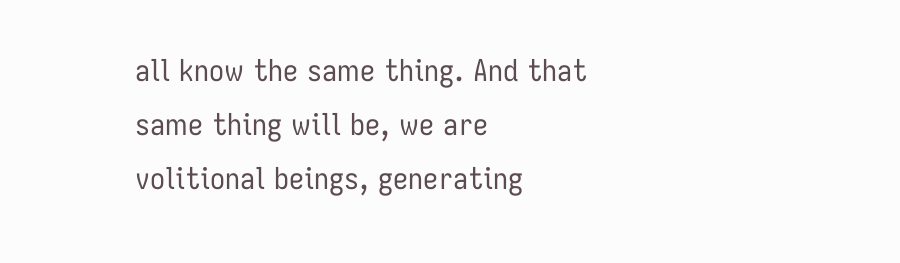all know the same thing. And that same thing will be, we are volitional beings, generating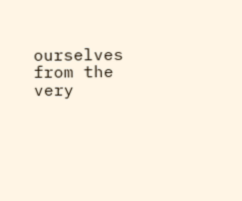ourselves from the very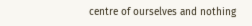centre of ourselves and nothing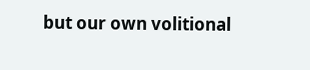but our own volitional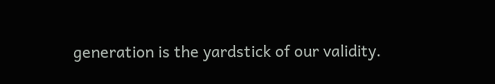generation is the yardstick of our validity.